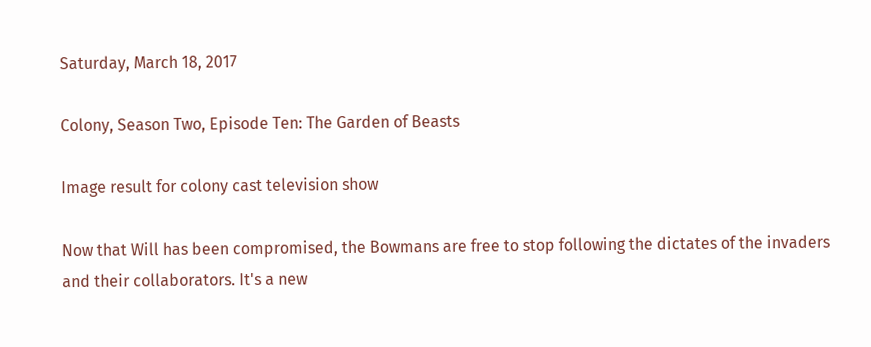Saturday, March 18, 2017

Colony, Season Two, Episode Ten: The Garden of Beasts

Image result for colony cast television show

Now that Will has been compromised, the Bowmans are free to stop following the dictates of the invaders and their collaborators. It's a new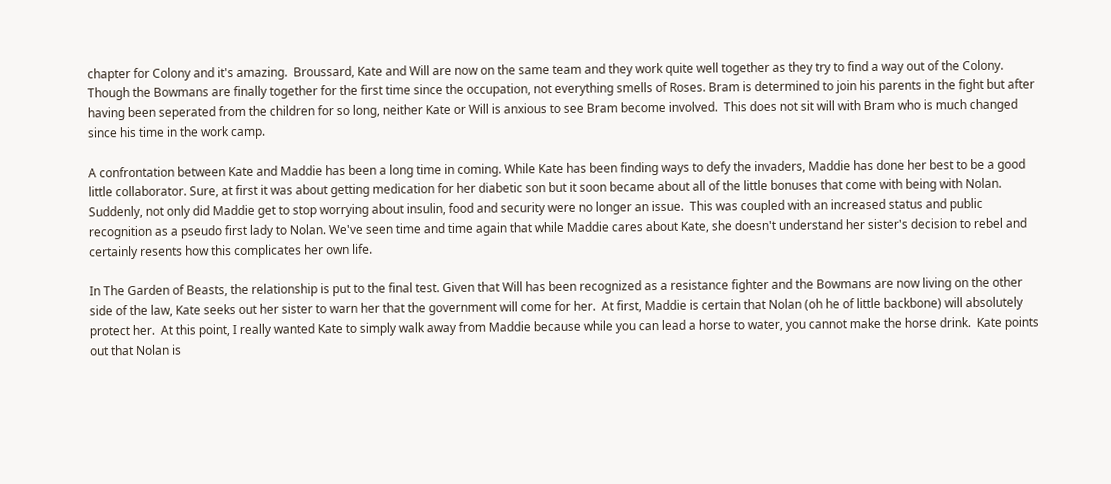chapter for Colony and it's amazing.  Broussard, Kate and Will are now on the same team and they work quite well together as they try to find a way out of the Colony.  Though the Bowmans are finally together for the first time since the occupation, not everything smells of Roses. Bram is determined to join his parents in the fight but after having been seperated from the children for so long, neither Kate or Will is anxious to see Bram become involved.  This does not sit will with Bram who is much changed since his time in the work camp.

A confrontation between Kate and Maddie has been a long time in coming. While Kate has been finding ways to defy the invaders, Maddie has done her best to be a good little collaborator. Sure, at first it was about getting medication for her diabetic son but it soon became about all of the little bonuses that come with being with Nolan.  Suddenly, not only did Maddie get to stop worrying about insulin, food and security were no longer an issue.  This was coupled with an increased status and public recognition as a pseudo first lady to Nolan. We've seen time and time again that while Maddie cares about Kate, she doesn't understand her sister's decision to rebel and certainly resents how this complicates her own life.

In The Garden of Beasts, the relationship is put to the final test. Given that Will has been recognized as a resistance fighter and the Bowmans are now living on the other side of the law, Kate seeks out her sister to warn her that the government will come for her.  At first, Maddie is certain that Nolan (oh he of little backbone) will absolutely protect her.  At this point, I really wanted Kate to simply walk away from Maddie because while you can lead a horse to water, you cannot make the horse drink.  Kate points out that Nolan is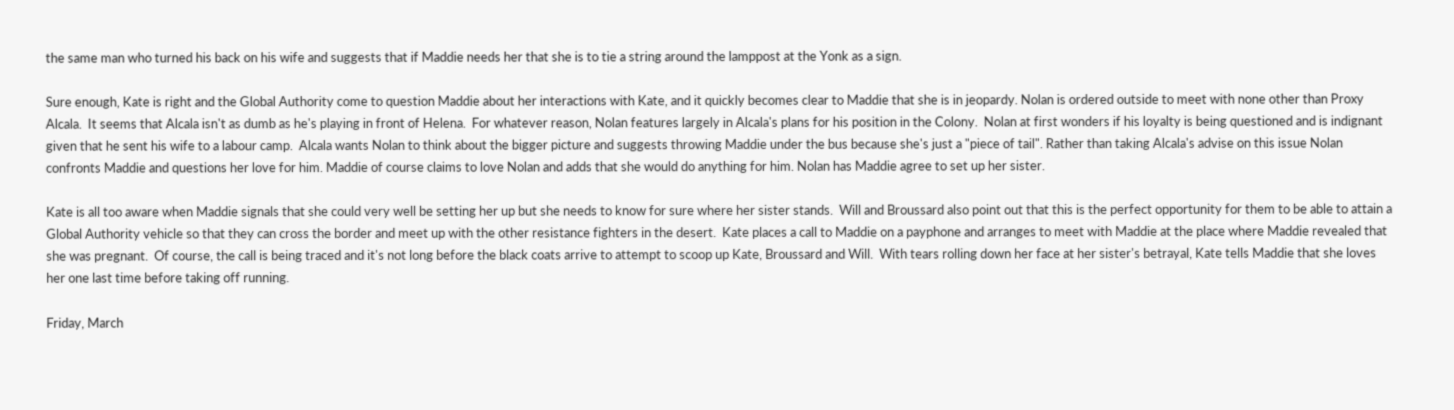the same man who turned his back on his wife and suggests that if Maddie needs her that she is to tie a string around the lamppost at the Yonk as a sign.

Sure enough, Kate is right and the Global Authority come to question Maddie about her interactions with Kate, and it quickly becomes clear to Maddie that she is in jeopardy. Nolan is ordered outside to meet with none other than Proxy Alcala.  It seems that Alcala isn't as dumb as he's playing in front of Helena.  For whatever reason, Nolan features largely in Alcala's plans for his position in the Colony.  Nolan at first wonders if his loyalty is being questioned and is indignant given that he sent his wife to a labour camp.  Alcala wants Nolan to think about the bigger picture and suggests throwing Maddie under the bus because she's just a "piece of tail". Rather than taking Alcala's advise on this issue Nolan confronts Maddie and questions her love for him. Maddie of course claims to love Nolan and adds that she would do anything for him. Nolan has Maddie agree to set up her sister.

Kate is all too aware when Maddie signals that she could very well be setting her up but she needs to know for sure where her sister stands.  Will and Broussard also point out that this is the perfect opportunity for them to be able to attain a Global Authority vehicle so that they can cross the border and meet up with the other resistance fighters in the desert.  Kate places a call to Maddie on a payphone and arranges to meet with Maddie at the place where Maddie revealed that she was pregnant.  Of course, the call is being traced and it's not long before the black coats arrive to attempt to scoop up Kate, Broussard and Will.  With tears rolling down her face at her sister's betrayal, Kate tells Maddie that she loves her one last time before taking off running.

Friday, March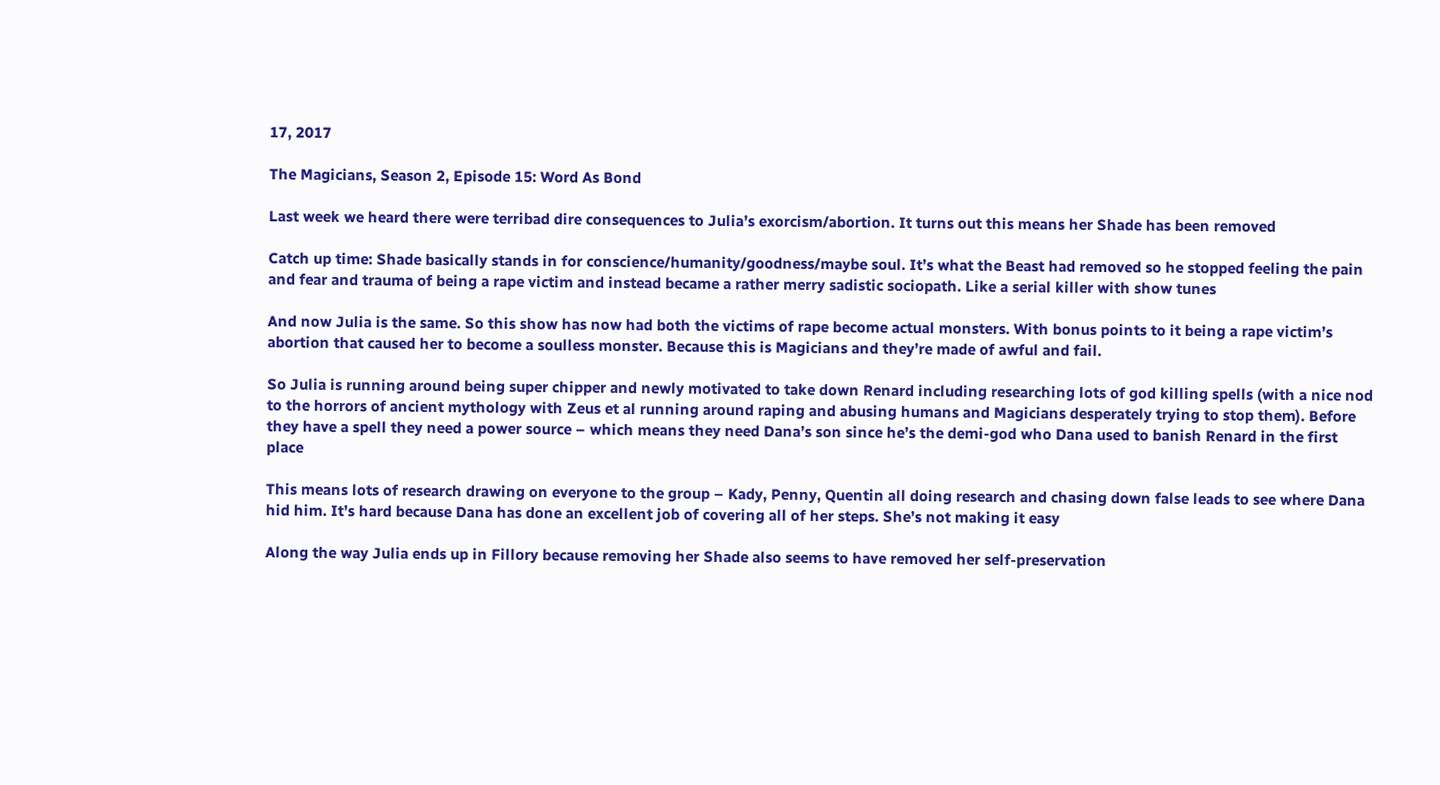17, 2017

The Magicians, Season 2, Episode 15: Word As Bond

Last week we heard there were terribad dire consequences to Julia’s exorcism/abortion. It turns out this means her Shade has been removed

Catch up time: Shade basically stands in for conscience/humanity/goodness/maybe soul. It’s what the Beast had removed so he stopped feeling the pain and fear and trauma of being a rape victim and instead became a rather merry sadistic sociopath. Like a serial killer with show tunes

And now Julia is the same. So this show has now had both the victims of rape become actual monsters. With bonus points to it being a rape victim’s abortion that caused her to become a soulless monster. Because this is Magicians and they’re made of awful and fail.

So Julia is running around being super chipper and newly motivated to take down Renard including researching lots of god killing spells (with a nice nod to the horrors of ancient mythology with Zeus et al running around raping and abusing humans and Magicians desperately trying to stop them). Before they have a spell they need a power source – which means they need Dana’s son since he’s the demi-god who Dana used to banish Renard in the first place

This means lots of research drawing on everyone to the group – Kady, Penny, Quentin all doing research and chasing down false leads to see where Dana hid him. It’s hard because Dana has done an excellent job of covering all of her steps. She’s not making it easy

Along the way Julia ends up in Fillory because removing her Shade also seems to have removed her self-preservation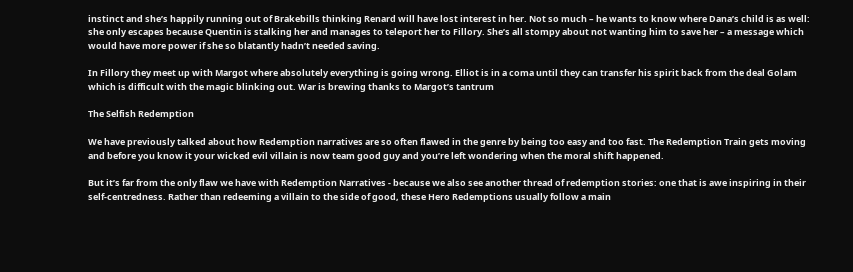instinct and she’s happily running out of Brakebills thinking Renard will have lost interest in her. Not so much – he wants to know where Dana’s child is as well: she only escapes because Quentin is stalking her and manages to teleport her to Fillory. She’s all stompy about not wanting him to save her – a message which would have more power if she so blatantly hadn’t needed saving.

In Fillory they meet up with Margot where absolutely everything is going wrong. Elliot is in a coma until they can transfer his spirit back from the deal Golam which is difficult with the magic blinking out. War is brewing thanks to Margot’s tantrum

The Selfish Redemption

We have previously talked about how Redemption narratives are so often flawed in the genre by being too easy and too fast. The Redemption Train gets moving and before you know it your wicked evil villain is now team good guy and you’re left wondering when the moral shift happened.

But it’s far from the only flaw we have with Redemption Narratives - because we also see another thread of redemption stories: one that is awe inspiring in their self-centredness. Rather than redeeming a villain to the side of good, these Hero Redemptions usually follow a main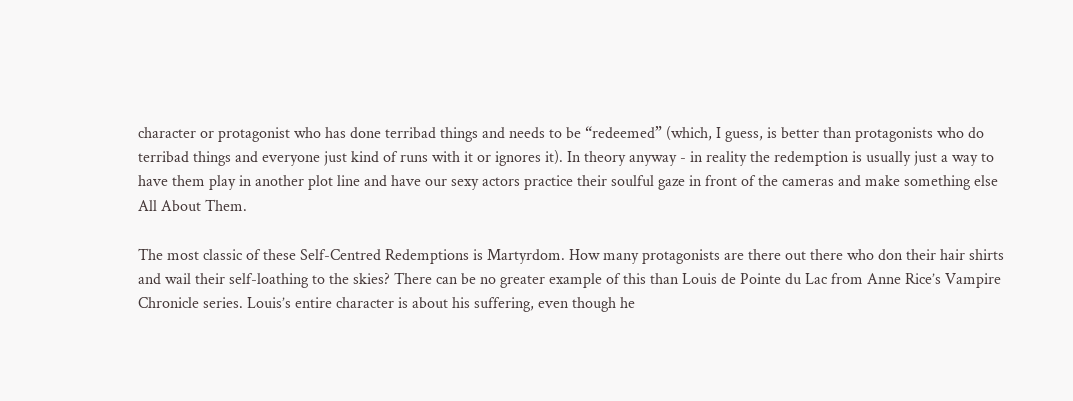character or protagonist who has done terribad things and needs to be “redeemed” (which, I guess, is better than protagonists who do terribad things and everyone just kind of runs with it or ignores it). In theory anyway - in reality the redemption is usually just a way to have them play in another plot line and have our sexy actors practice their soulful gaze in front of the cameras and make something else All About Them.

The most classic of these Self-Centred Redemptions is Martyrdom. How many protagonists are there out there who don their hair shirts and wail their self-loathing to the skies? There can be no greater example of this than Louis de Pointe du Lac from Anne Rice’s Vampire Chronicle series. Louis’s entire character is about his suffering, even though he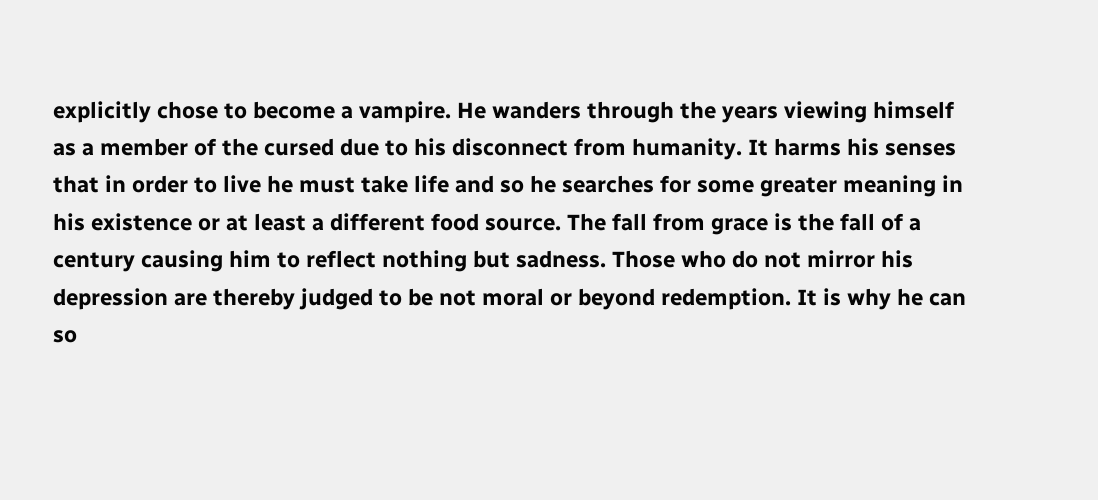explicitly chose to become a vampire. He wanders through the years viewing himself as a member of the cursed due to his disconnect from humanity. It harms his senses that in order to live he must take life and so he searches for some greater meaning in his existence or at least a different food source. The fall from grace is the fall of a century causing him to reflect nothing but sadness. Those who do not mirror his depression are thereby judged to be not moral or beyond redemption. It is why he can so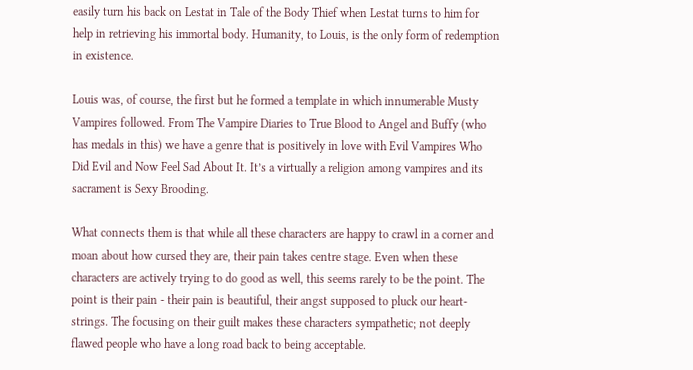easily turn his back on Lestat in Tale of the Body Thief when Lestat turns to him for help in retrieving his immortal body. Humanity, to Louis, is the only form of redemption in existence.

Louis was, of course, the first but he formed a template in which innumerable Musty Vampires followed. From The Vampire Diaries to True Blood to Angel and Buffy (who has medals in this) we have a genre that is positively in love with Evil Vampires Who Did Evil and Now Feel Sad About It. It’s a virtually a religion among vampires and its sacrament is Sexy Brooding.

What connects them is that while all these characters are happy to crawl in a corner and moan about how cursed they are, their pain takes centre stage. Even when these characters are actively trying to do good as well, this seems rarely to be the point. The point is their pain - their pain is beautiful, their angst supposed to pluck our heart-strings. The focusing on their guilt makes these characters sympathetic; not deeply flawed people who have a long road back to being acceptable.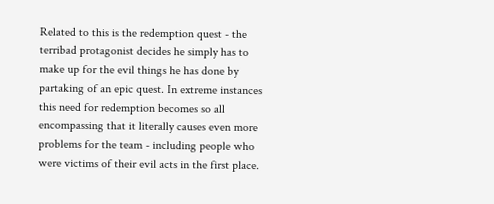Related to this is the redemption quest - the terribad protagonist decides he simply has to make up for the evil things he has done by partaking of an epic quest. In extreme instances this need for redemption becomes so all encompassing that it literally causes even more problems for the team - including people who were victims of their evil acts in the first place.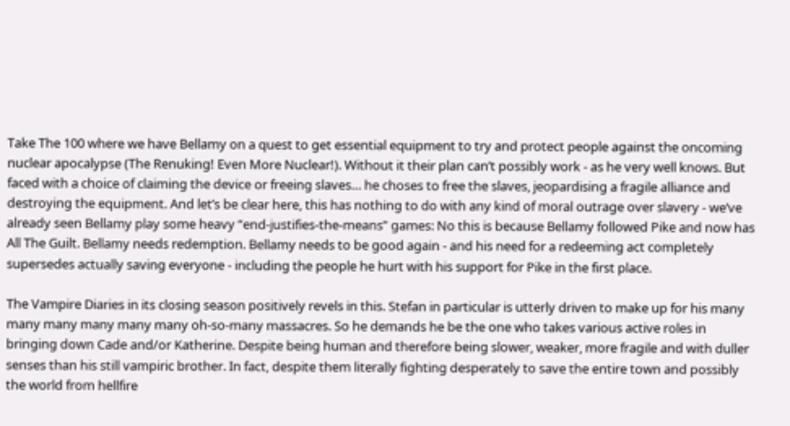Take The 100 where we have Bellamy on a quest to get essential equipment to try and protect people against the oncoming nuclear apocalypse (The Renuking! Even More Nuclear!). Without it their plan can’t possibly work - as he very well knows. But faced with a choice of claiming the device or freeing slaves… he choses to free the slaves, jeopardising a fragile alliance and destroying the equipment. And let’s be clear here, this has nothing to do with any kind of moral outrage over slavery - we’ve already seen Bellamy play some heavy “end-justifies-the-means” games: No this is because Bellamy followed Pike and now has All The Guilt. Bellamy needs redemption. Bellamy needs to be good again - and his need for a redeeming act completely supersedes actually saving everyone - including the people he hurt with his support for Pike in the first place.

The Vampire Diaries in its closing season positively revels in this. Stefan in particular is utterly driven to make up for his many many many many many many oh-so-many massacres. So he demands he be the one who takes various active roles in bringing down Cade and/or Katherine. Despite being human and therefore being slower, weaker, more fragile and with duller senses than his still vampiric brother. In fact, despite them literally fighting desperately to save the entire town and possibly the world from hellfire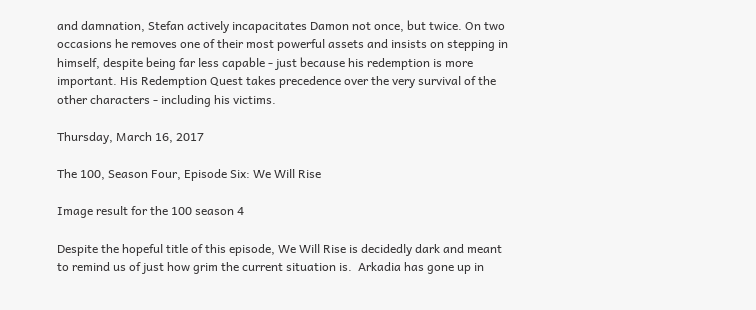and damnation, Stefan actively incapacitates Damon not once, but twice. On two occasions he removes one of their most powerful assets and insists on stepping in himself, despite being far less capable - just because his redemption is more important. His Redemption Quest takes precedence over the very survival of the other characters - including his victims.

Thursday, March 16, 2017

The 100, Season Four, Episode Six: We Will Rise

Image result for the 100 season 4

Despite the hopeful title of this episode, We Will Rise is decidedly dark and meant to remind us of just how grim the current situation is.  Arkadia has gone up in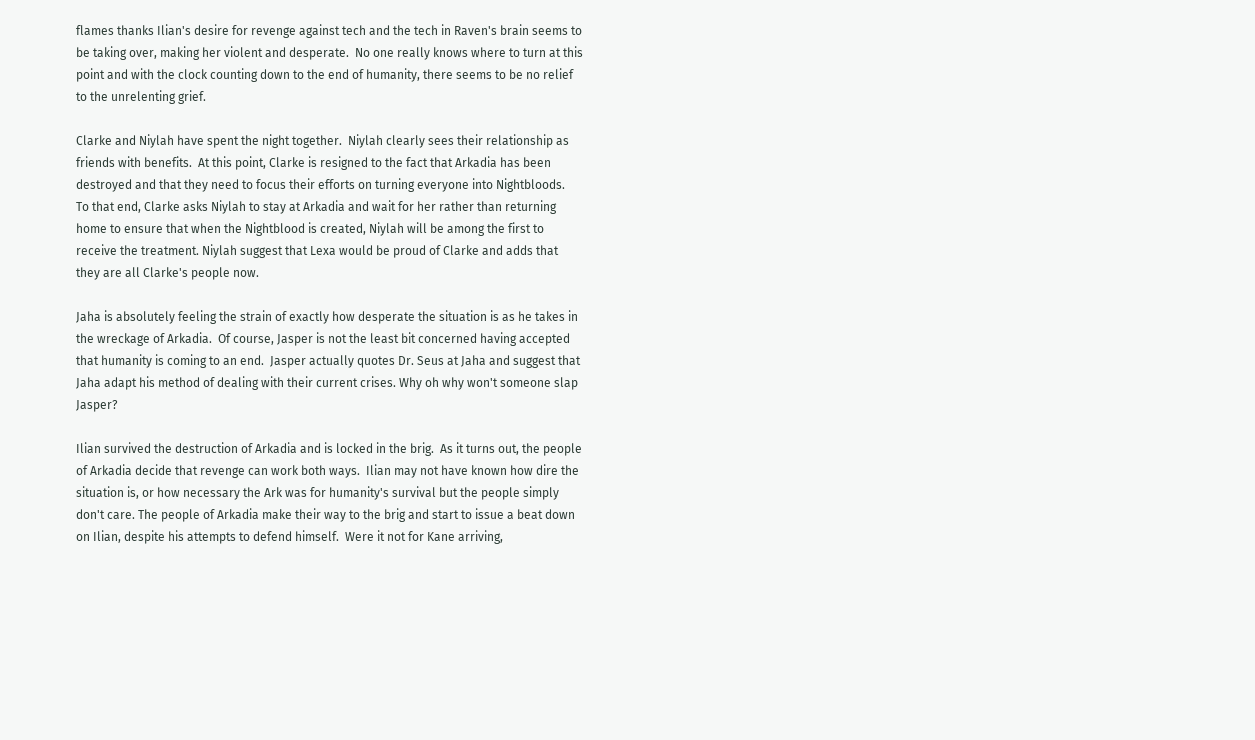flames thanks Ilian's desire for revenge against tech and the tech in Raven's brain seems to be taking over, making her violent and desperate.  No one really knows where to turn at this point and with the clock counting down to the end of humanity, there seems to be no relief to the unrelenting grief.

Clarke and Niylah have spent the night together.  Niylah clearly sees their relationship as friends with benefits.  At this point, Clarke is resigned to the fact that Arkadia has been destroyed and that they need to focus their efforts on turning everyone into Nightbloods.  To that end, Clarke asks Niylah to stay at Arkadia and wait for her rather than returning home to ensure that when the Nightblood is created, Niylah will be among the first to receive the treatment. Niylah suggest that Lexa would be proud of Clarke and adds that they are all Clarke's people now.

Jaha is absolutely feeling the strain of exactly how desperate the situation is as he takes in the wreckage of Arkadia.  Of course, Jasper is not the least bit concerned having accepted that humanity is coming to an end.  Jasper actually quotes Dr. Seus at Jaha and suggest that Jaha adapt his method of dealing with their current crises. Why oh why won't someone slap Jasper?

Ilian survived the destruction of Arkadia and is locked in the brig.  As it turns out, the people of Arkadia decide that revenge can work both ways.  Ilian may not have known how dire the situation is, or how necessary the Ark was for humanity's survival but the people simply don't care. The people of Arkadia make their way to the brig and start to issue a beat down on Ilian, despite his attempts to defend himself.  Were it not for Kane arriving,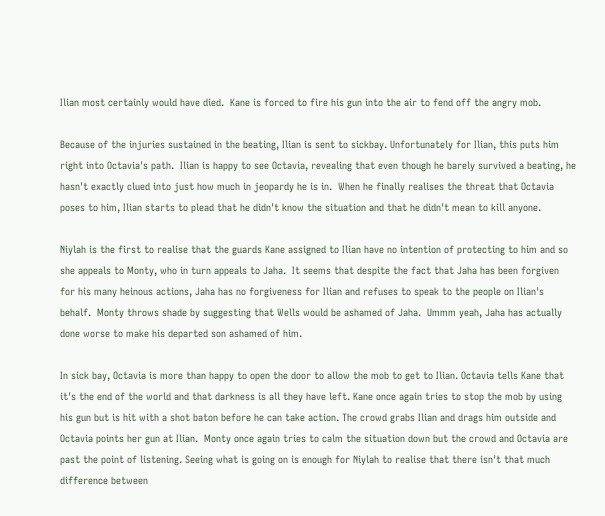Ilian most certainly would have died.  Kane is forced to fire his gun into the air to fend off the angry mob.

Because of the injuries sustained in the beating, Ilian is sent to sickbay. Unfortunately for Ilian, this puts him right into Octavia's path.  Ilian is happy to see Octavia, revealing that even though he barely survived a beating, he hasn't exactly clued into just how much in jeopardy he is in.  When he finally realises the threat that Octavia poses to him, Ilian starts to plead that he didn't know the situation and that he didn't mean to kill anyone.

Niylah is the first to realise that the guards Kane assigned to Ilian have no intention of protecting to him and so she appeals to Monty, who in turn appeals to Jaha.  It seems that despite the fact that Jaha has been forgiven for his many heinous actions, Jaha has no forgiveness for Ilian and refuses to speak to the people on Ilian's behalf.  Monty throws shade by suggesting that Wells would be ashamed of Jaha.  Ummm yeah, Jaha has actually done worse to make his departed son ashamed of him.

In sick bay, Octavia is more than happy to open the door to allow the mob to get to Ilian. Octavia tells Kane that it's the end of the world and that darkness is all they have left. Kane once again tries to stop the mob by using his gun but is hit with a shot baton before he can take action. The crowd grabs Ilian and drags him outside and Octavia points her gun at Ilian.  Monty once again tries to calm the situation down but the crowd and Octavia are past the point of listening. Seeing what is going on is enough for Niylah to realise that there isn't that much difference between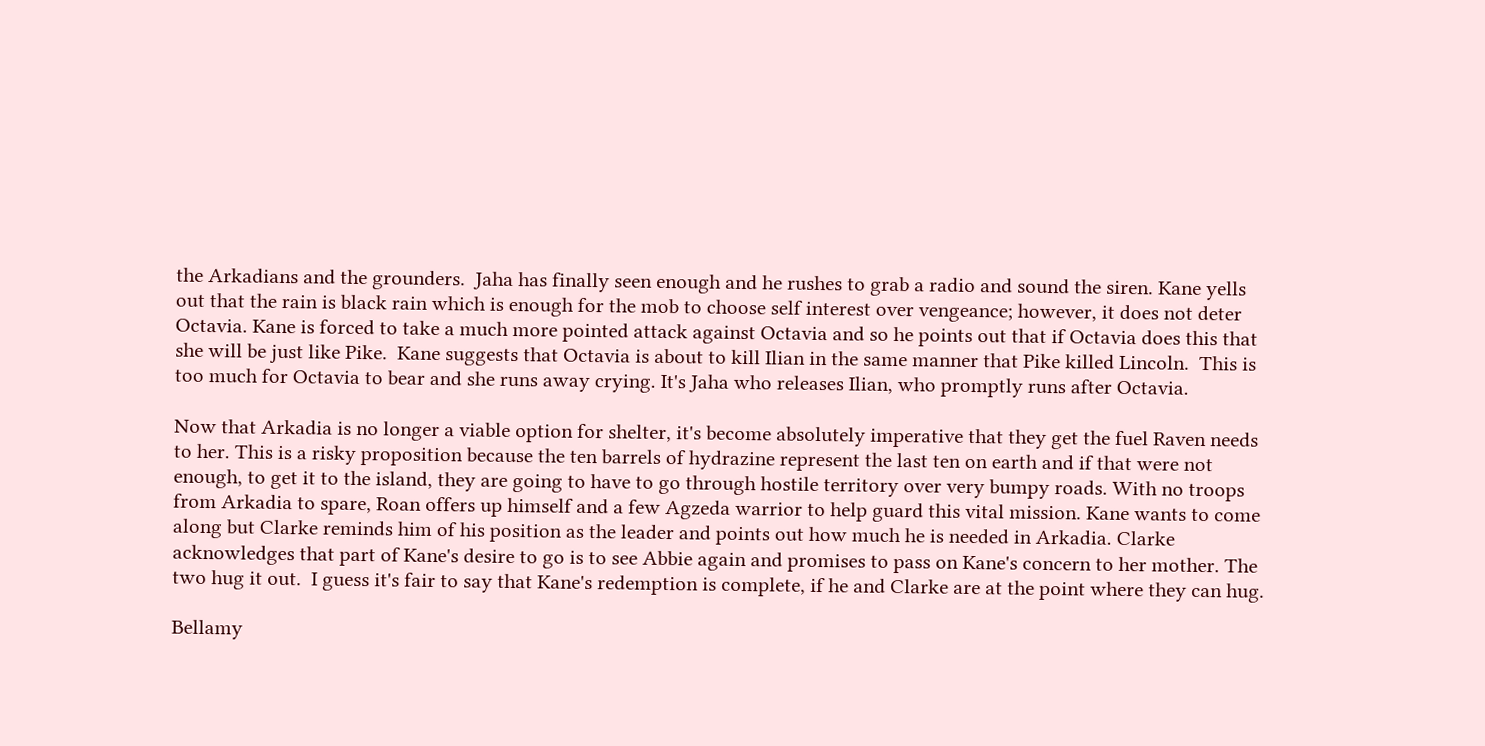the Arkadians and the grounders.  Jaha has finally seen enough and he rushes to grab a radio and sound the siren. Kane yells out that the rain is black rain which is enough for the mob to choose self interest over vengeance; however, it does not deter Octavia. Kane is forced to take a much more pointed attack against Octavia and so he points out that if Octavia does this that she will be just like Pike.  Kane suggests that Octavia is about to kill Ilian in the same manner that Pike killed Lincoln.  This is too much for Octavia to bear and she runs away crying. It's Jaha who releases Ilian, who promptly runs after Octavia.

Now that Arkadia is no longer a viable option for shelter, it's become absolutely imperative that they get the fuel Raven needs to her. This is a risky proposition because the ten barrels of hydrazine represent the last ten on earth and if that were not enough, to get it to the island, they are going to have to go through hostile territory over very bumpy roads. With no troops from Arkadia to spare, Roan offers up himself and a few Agzeda warrior to help guard this vital mission. Kane wants to come along but Clarke reminds him of his position as the leader and points out how much he is needed in Arkadia. Clarke acknowledges that part of Kane's desire to go is to see Abbie again and promises to pass on Kane's concern to her mother. The two hug it out.  I guess it's fair to say that Kane's redemption is complete, if he and Clarke are at the point where they can hug.

Bellamy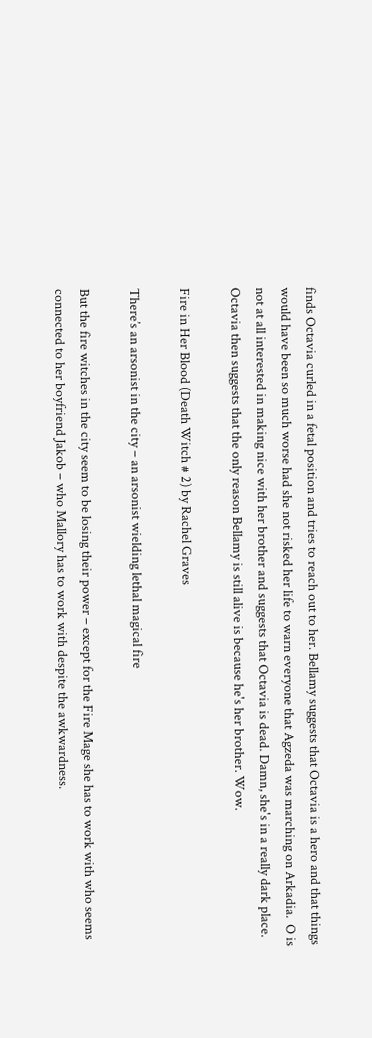finds Octavia curled in a fetal position and tries to reach out to her. Bellamy suggests that Octavia is a hero and that things would have been so much worse had she not risked her life to warn everyone that Agzeda was marching on Arkadia.  O is not at all interested in making nice with her brother and suggests that Octavia is dead. Damn, she's in a really dark place. Octavia then suggests that the only reason Bellamy is still alive is because he's her brother. Wow.

Fire in Her Blood (Death Witch # 2) by Rachel Graves

There’s an arsonist in the city – an arsonist wielding lethal magical fire

But the fire witches in the city seem to be losing their power – except for the Fire Mage she has to work with who seems connected to her boyfriend Jakob – who Mallory has to work with despite the awkwardness.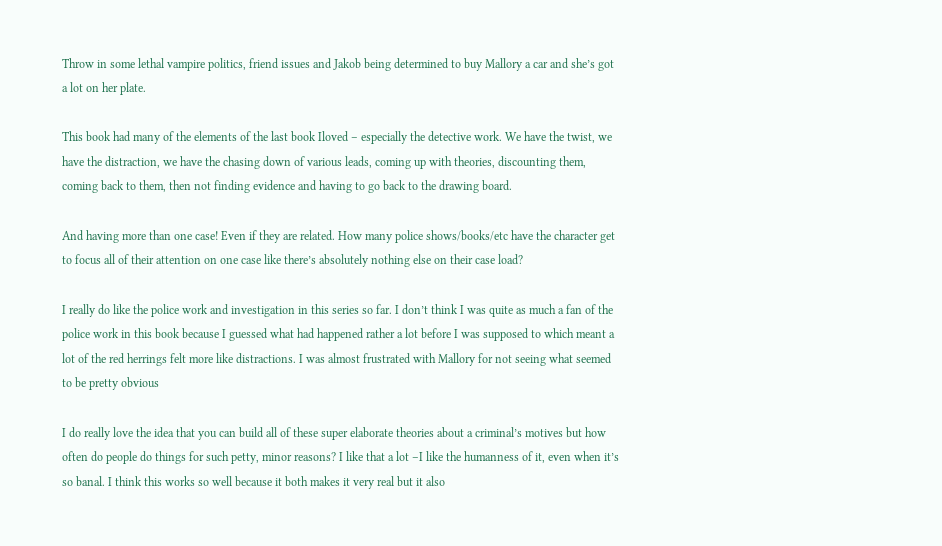Throw in some lethal vampire politics, friend issues and Jakob being determined to buy Mallory a car and she’s got a lot on her plate.

This book had many of the elements of the last book Iloved – especially the detective work. We have the twist, we have the distraction, we have the chasing down of various leads, coming up with theories, discounting them, coming back to them, then not finding evidence and having to go back to the drawing board.

And having more than one case! Even if they are related. How many police shows/books/etc have the character get to focus all of their attention on one case like there’s absolutely nothing else on their case load?

I really do like the police work and investigation in this series so far. I don’t think I was quite as much a fan of the police work in this book because I guessed what had happened rather a lot before I was supposed to which meant a lot of the red herrings felt more like distractions. I was almost frustrated with Mallory for not seeing what seemed to be pretty obvious

I do really love the idea that you can build all of these super elaborate theories about a criminal’s motives but how often do people do things for such petty, minor reasons? I like that a lot –I like the humanness of it, even when it’s so banal. I think this works so well because it both makes it very real but it also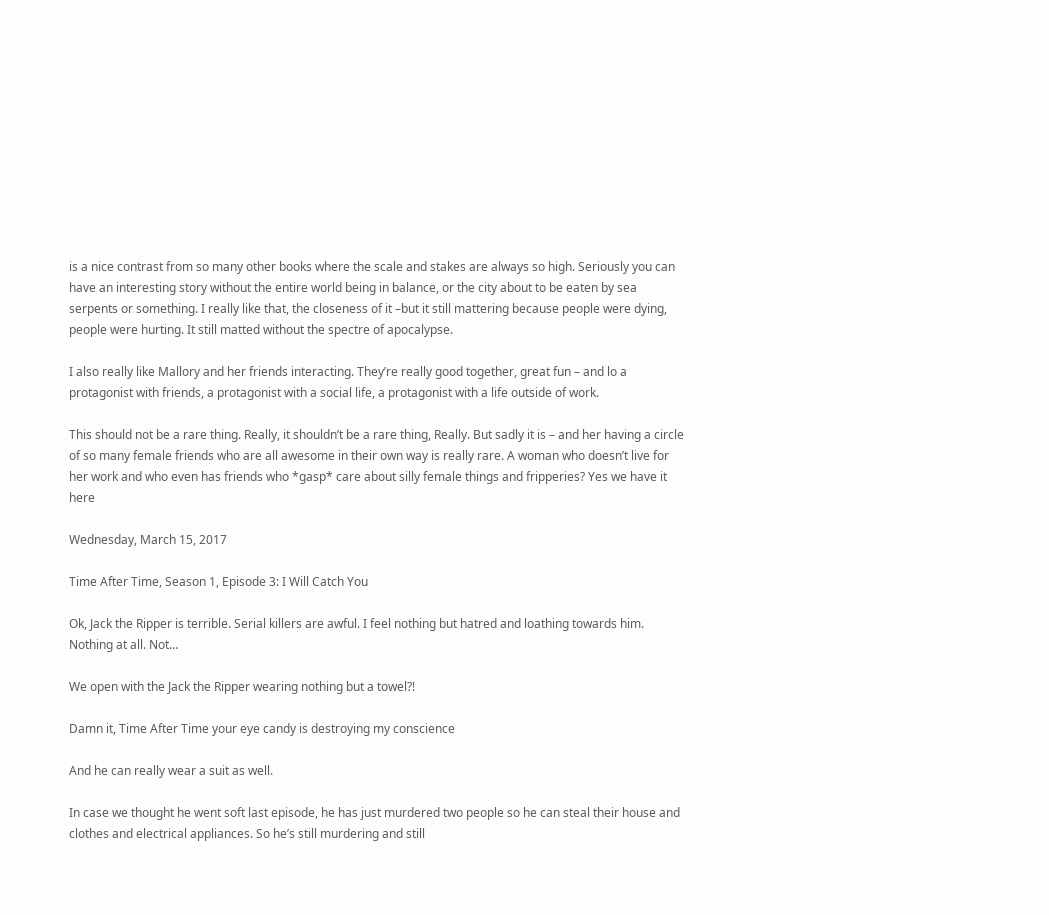is a nice contrast from so many other books where the scale and stakes are always so high. Seriously you can have an interesting story without the entire world being in balance, or the city about to be eaten by sea serpents or something. I really like that, the closeness of it –but it still mattering because people were dying, people were hurting. It still matted without the spectre of apocalypse.

I also really like Mallory and her friends interacting. They’re really good together, great fun – and lo a protagonist with friends, a protagonist with a social life, a protagonist with a life outside of work.

This should not be a rare thing. Really, it shouldn’t be a rare thing, Really. But sadly it is – and her having a circle of so many female friends who are all awesome in their own way is really rare. A woman who doesn’t live for her work and who even has friends who *gasp* care about silly female things and fripperies? Yes we have it here

Wednesday, March 15, 2017

Time After Time, Season 1, Episode 3: I Will Catch You

Ok, Jack the Ripper is terrible. Serial killers are awful. I feel nothing but hatred and loathing towards him. Nothing at all. Not…

We open with the Jack the Ripper wearing nothing but a towel?!

Damn it, Time After Time your eye candy is destroying my conscience

And he can really wear a suit as well.

In case we thought he went soft last episode, he has just murdered two people so he can steal their house and clothes and electrical appliances. So he’s still murdering and still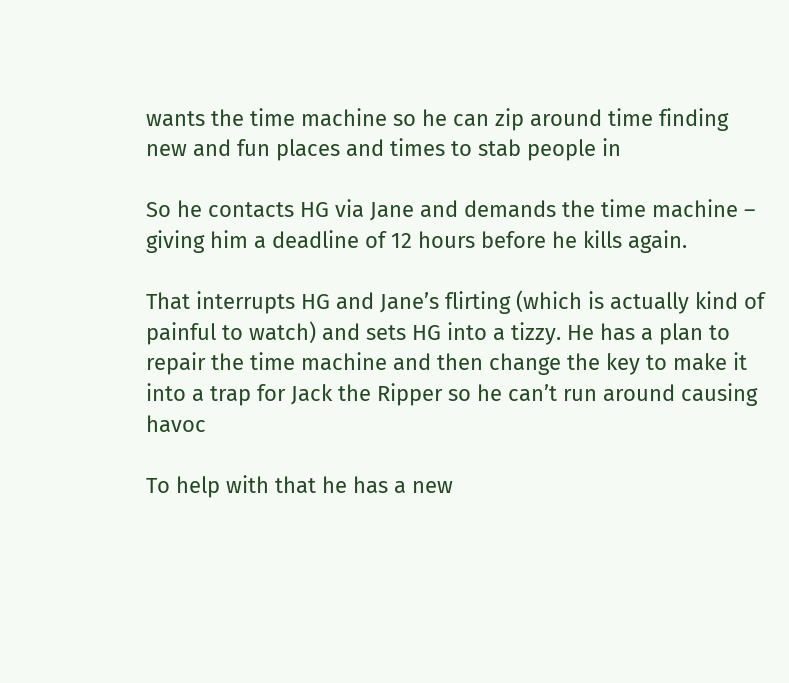wants the time machine so he can zip around time finding new and fun places and times to stab people in

So he contacts HG via Jane and demands the time machine – giving him a deadline of 12 hours before he kills again.

That interrupts HG and Jane’s flirting (which is actually kind of painful to watch) and sets HG into a tizzy. He has a plan to repair the time machine and then change the key to make it into a trap for Jack the Ripper so he can’t run around causing havoc

To help with that he has a new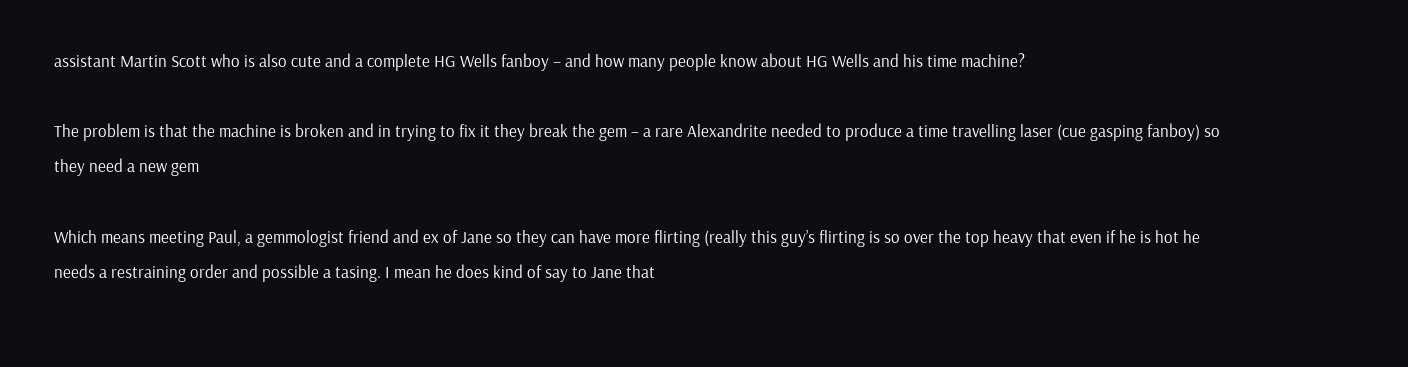assistant Martin Scott who is also cute and a complete HG Wells fanboy – and how many people know about HG Wells and his time machine?

The problem is that the machine is broken and in trying to fix it they break the gem – a rare Alexandrite needed to produce a time travelling laser (cue gasping fanboy) so they need a new gem

Which means meeting Paul, a gemmologist friend and ex of Jane so they can have more flirting (really this guy’s flirting is so over the top heavy that even if he is hot he needs a restraining order and possible a tasing. I mean he does kind of say to Jane that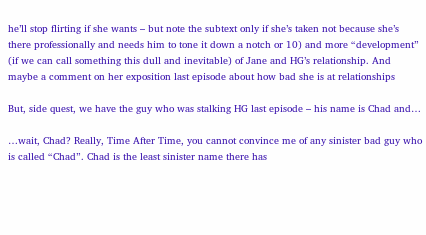he’ll stop flirting if she wants – but note the subtext only if she’s taken not because she’s there professionally and needs him to tone it down a notch or 10) and more “development” (if we can call something this dull and inevitable) of Jane and HG’s relationship. And maybe a comment on her exposition last episode about how bad she is at relationships

But, side quest, we have the guy who was stalking HG last episode – his name is Chad and…

…wait, Chad? Really, Time After Time, you cannot convince me of any sinister bad guy who is called “Chad”. Chad is the least sinister name there has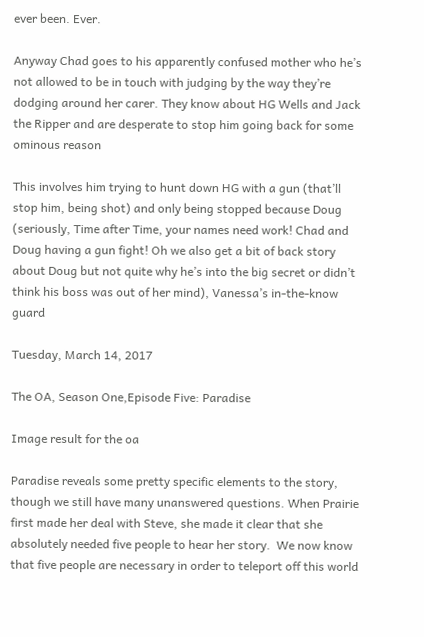ever been. Ever.

Anyway Chad goes to his apparently confused mother who he’s not allowed to be in touch with judging by the way they’re dodging around her carer. They know about HG Wells and Jack the Ripper and are desperate to stop him going back for some ominous reason

This involves him trying to hunt down HG with a gun (that’ll stop him, being shot) and only being stopped because Doug (seriously, Time after Time, your names need work! Chad and Doug having a gun fight! Oh we also get a bit of back story about Doug but not quite why he’s into the big secret or didn’t think his boss was out of her mind), Vanessa’s in-the-know guard

Tuesday, March 14, 2017

The OA, Season One,Episode Five: Paradise

Image result for the oa

Paradise reveals some pretty specific elements to the story, though we still have many unanswered questions. When Prairie first made her deal with Steve, she made it clear that she absolutely needed five people to hear her story.  We now know that five people are necessary in order to teleport off this world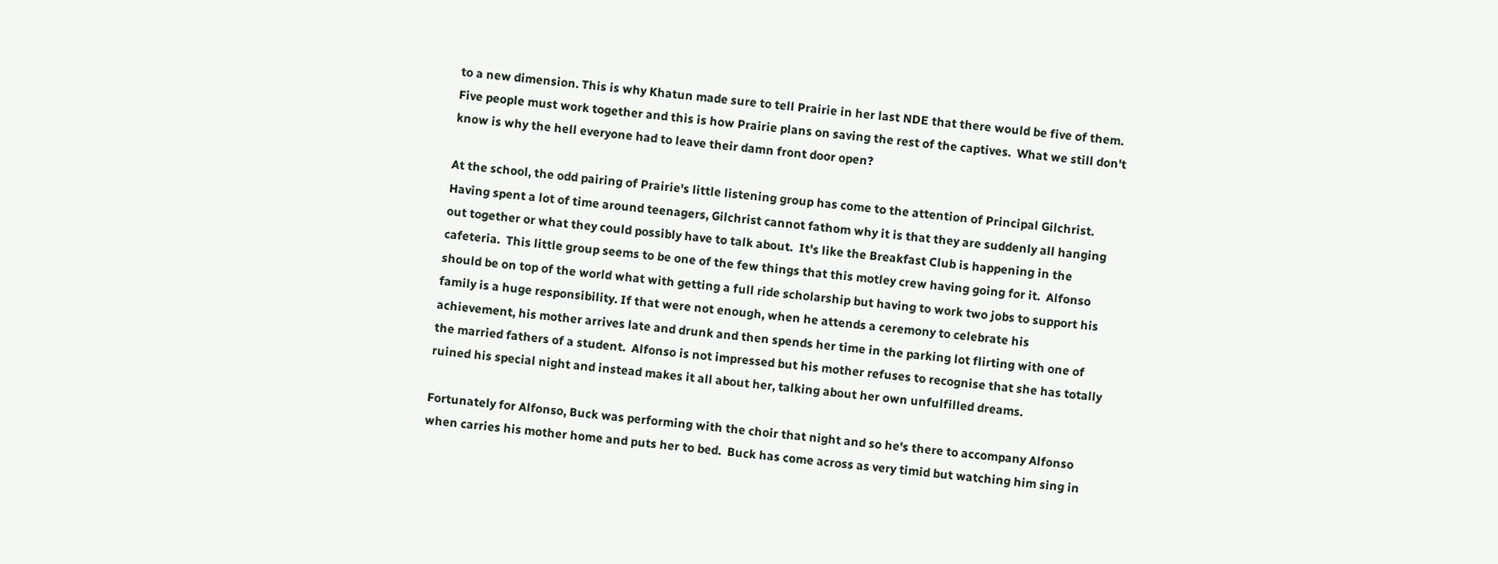to a new dimension. This is why Khatun made sure to tell Prairie in her last NDE that there would be five of them. Five people must work together and this is how Prairie plans on saving the rest of the captives.  What we still don't know is why the hell everyone had to leave their damn front door open?

At the school, the odd pairing of Prairie's little listening group has come to the attention of Principal Gilchrist. Having spent a lot of time around teenagers, Gilchrist cannot fathom why it is that they are suddenly all hanging out together or what they could possibly have to talk about.  It's like the Breakfast Club is happening in the cafeteria.  This little group seems to be one of the few things that this motley crew having going for it.  Alfonso should be on top of the world what with getting a full ride scholarship but having to work two jobs to support his family is a huge responsibility. If that were not enough, when he attends a ceremony to celebrate his achievement, his mother arrives late and drunk and then spends her time in the parking lot flirting with one of the married fathers of a student.  Alfonso is not impressed but his mother refuses to recognise that she has totally ruined his special night and instead makes it all about her, talking about her own unfulfilled dreams.

Fortunately for Alfonso, Buck was performing with the choir that night and so he's there to accompany Alfonso when carries his mother home and puts her to bed.  Buck has come across as very timid but watching him sing in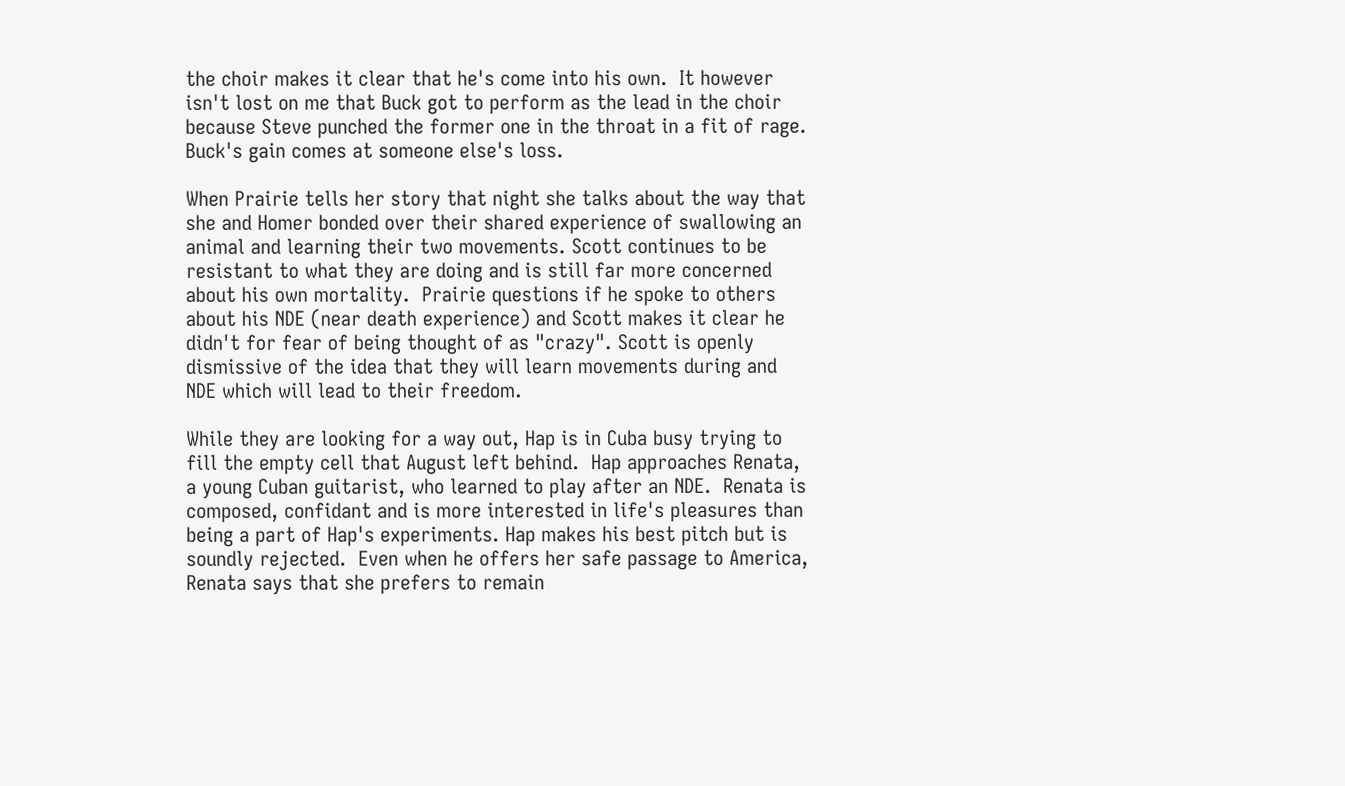the choir makes it clear that he's come into his own.  It however isn't lost on me that Buck got to perform as the lead in the choir because Steve punched the former one in the throat in a fit of rage.  Buck's gain comes at someone else's loss.

When Prairie tells her story that night she talks about the way that she and Homer bonded over their shared experience of swallowing an animal and learning their two movements. Scott continues to be resistant to what they are doing and is still far more concerned about his own mortality.  Prairie questions if he spoke to others about his NDE (near death experience) and Scott makes it clear he didn't for fear of being thought of as "crazy". Scott is openly dismissive of the idea that they will learn movements during and NDE which will lead to their freedom.

While they are looking for a way out, Hap is in Cuba busy trying to fill the empty cell that August left behind.  Hap approaches Renata, a young Cuban guitarist, who learned to play after an NDE.  Renata is composed, confidant and is more interested in life's pleasures than being a part of Hap's experiments. Hap makes his best pitch but is soundly rejected.  Even when he offers her safe passage to America, Renata says that she prefers to remain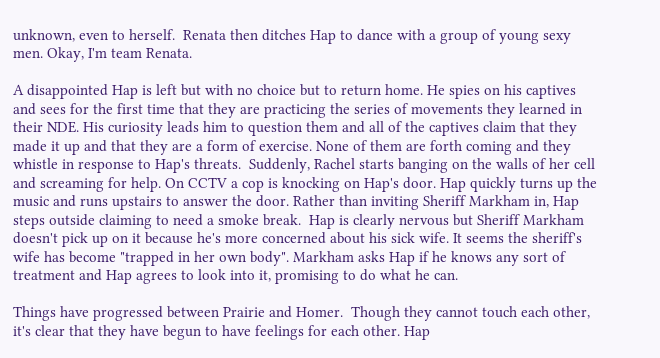unknown, even to herself.  Renata then ditches Hap to dance with a group of young sexy men. Okay, I'm team Renata.

A disappointed Hap is left but with no choice but to return home. He spies on his captives and sees for the first time that they are practicing the series of movements they learned in their NDE. His curiosity leads him to question them and all of the captives claim that they made it up and that they are a form of exercise. None of them are forth coming and they whistle in response to Hap's threats.  Suddenly, Rachel starts banging on the walls of her cell and screaming for help. On CCTV a cop is knocking on Hap's door. Hap quickly turns up the music and runs upstairs to answer the door. Rather than inviting Sheriff Markham in, Hap steps outside claiming to need a smoke break.  Hap is clearly nervous but Sheriff Markham doesn't pick up on it because he's more concerned about his sick wife. It seems the sheriff's wife has become "trapped in her own body". Markham asks Hap if he knows any sort of treatment and Hap agrees to look into it, promising to do what he can.

Things have progressed between Prairie and Homer.  Though they cannot touch each other, it's clear that they have begun to have feelings for each other. Hap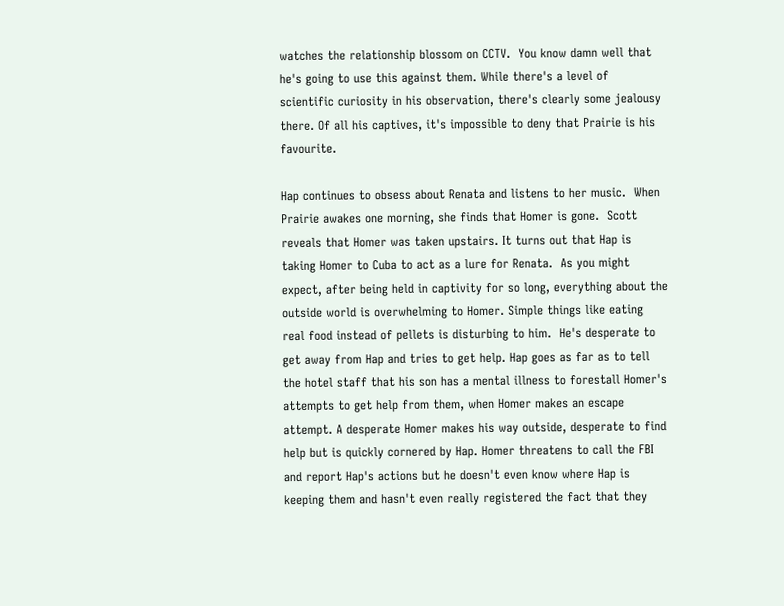watches the relationship blossom on CCTV.  You know damn well that he's going to use this against them. While there's a level of scientific curiosity in his observation, there's clearly some jealousy there. Of all his captives, it's impossible to deny that Prairie is his favourite.

Hap continues to obsess about Renata and listens to her music.  When Prairie awakes one morning, she finds that Homer is gone.  Scott reveals that Homer was taken upstairs. It turns out that Hap is taking Homer to Cuba to act as a lure for Renata.  As you might expect, after being held in captivity for so long, everything about the outside world is overwhelming to Homer. Simple things like eating real food instead of pellets is disturbing to him.  He's desperate to get away from Hap and tries to get help. Hap goes as far as to tell the hotel staff that his son has a mental illness to forestall Homer's attempts to get help from them, when Homer makes an escape attempt. A desperate Homer makes his way outside, desperate to find help but is quickly cornered by Hap. Homer threatens to call the FBI and report Hap's actions but he doesn't even know where Hap is keeping them and hasn't even really registered the fact that they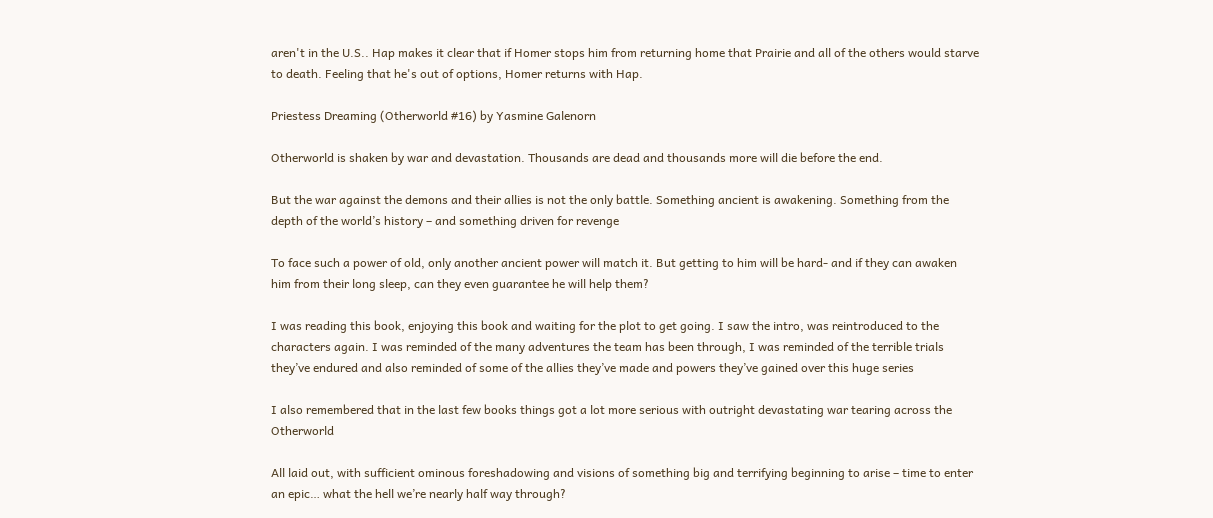aren't in the U.S.. Hap makes it clear that if Homer stops him from returning home that Prairie and all of the others would starve to death. Feeling that he's out of options, Homer returns with Hap.

Priestess Dreaming (Otherworld #16) by Yasmine Galenorn

Otherworld is shaken by war and devastation. Thousands are dead and thousands more will die before the end.

But the war against the demons and their allies is not the only battle. Something ancient is awakening. Something from the depth of the world’s history – and something driven for revenge

To face such a power of old, only another ancient power will match it. But getting to him will be hard- and if they can awaken him from their long sleep, can they even guarantee he will help them?

I was reading this book, enjoying this book and waiting for the plot to get going. I saw the intro, was reintroduced to the characters again. I was reminded of the many adventures the team has been through, I was reminded of the terrible trials they’ve endured and also reminded of some of the allies they’ve made and powers they’ve gained over this huge series

I also remembered that in the last few books things got a lot more serious with outright devastating war tearing across the Otherworld

All laid out, with sufficient ominous foreshadowing and visions of something big and terrifying beginning to arise – time to enter an epic… what the hell we’re nearly half way through?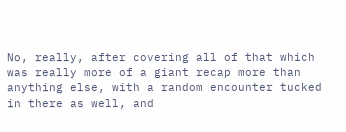No, really, after covering all of that which was really more of a giant recap more than anything else, with a random encounter tucked in there as well, and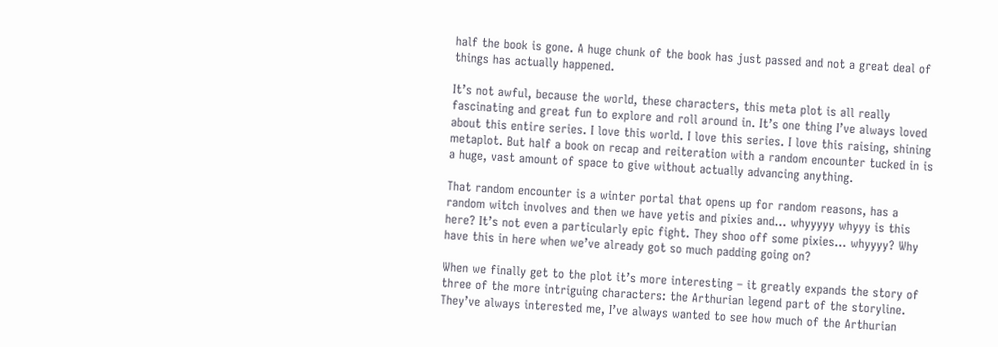half the book is gone. A huge chunk of the book has just passed and not a great deal of things has actually happened.

It’s not awful, because the world, these characters, this meta plot is all really fascinating and great fun to explore and roll around in. It’s one thing I’ve always loved about this entire series. I love this world. I love this series. I love this raising, shining metaplot. But half a book on recap and reiteration with a random encounter tucked in is a huge, vast amount of space to give without actually advancing anything.

That random encounter is a winter portal that opens up for random reasons, has a random witch involves and then we have yetis and pixies and… whyyyyy whyyy is this here? It’s not even a particularly epic fight. They shoo off some pixies… whyyyy? Why have this in here when we’ve already got so much padding going on?

When we finally get to the plot it’s more interesting – it greatly expands the story of three of the more intriguing characters: the Arthurian legend part of the storyline. They’ve always interested me, I’ve always wanted to see how much of the Arthurian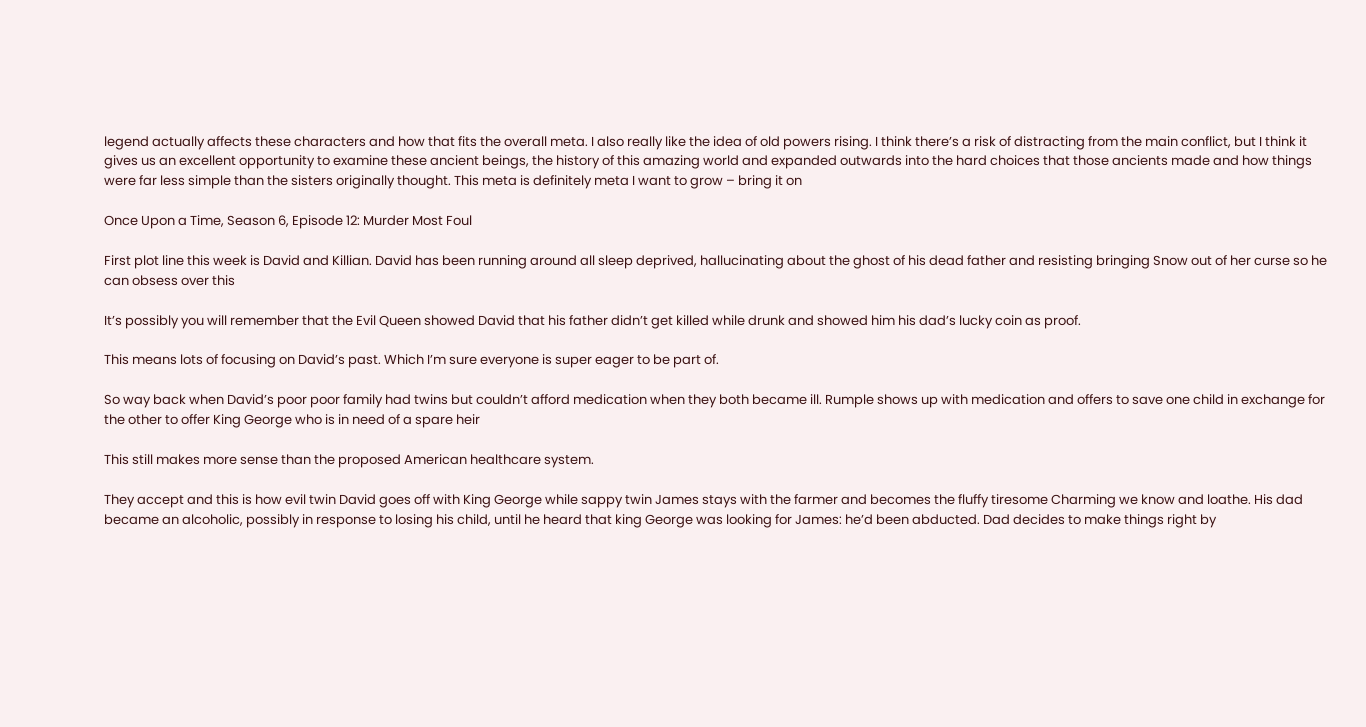legend actually affects these characters and how that fits the overall meta. I also really like the idea of old powers rising. I think there’s a risk of distracting from the main conflict, but I think it gives us an excellent opportunity to examine these ancient beings, the history of this amazing world and expanded outwards into the hard choices that those ancients made and how things were far less simple than the sisters originally thought. This meta is definitely meta I want to grow – bring it on

Once Upon a Time, Season 6, Episode 12: Murder Most Foul

First plot line this week is David and Killian. David has been running around all sleep deprived, hallucinating about the ghost of his dead father and resisting bringing Snow out of her curse so he can obsess over this

It’s possibly you will remember that the Evil Queen showed David that his father didn’t get killed while drunk and showed him his dad’s lucky coin as proof.

This means lots of focusing on David’s past. Which I’m sure everyone is super eager to be part of.

So way back when David’s poor poor family had twins but couldn’t afford medication when they both became ill. Rumple shows up with medication and offers to save one child in exchange for the other to offer King George who is in need of a spare heir

This still makes more sense than the proposed American healthcare system.

They accept and this is how evil twin David goes off with King George while sappy twin James stays with the farmer and becomes the fluffy tiresome Charming we know and loathe. His dad became an alcoholic, possibly in response to losing his child, until he heard that king George was looking for James: he’d been abducted. Dad decides to make things right by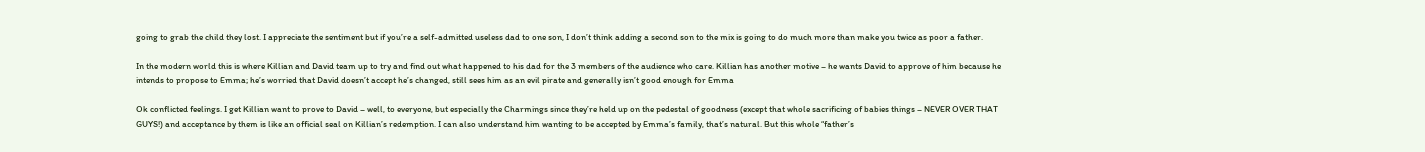going to grab the child they lost. I appreciate the sentiment but if you’re a self-admitted useless dad to one son, I don’t think adding a second son to the mix is going to do much more than make you twice as poor a father.

In the modern world this is where Killian and David team up to try and find out what happened to his dad for the 3 members of the audience who care. Killian has another motive – he wants David to approve of him because he intends to propose to Emma; he’s worried that David doesn’t accept he’s changed, still sees him as an evil pirate and generally isn’t good enough for Emma

Ok conflicted feelings. I get Killian want to prove to David – well, to everyone, but especially the Charmings since they’re held up on the pedestal of goodness (except that whole sacrificing of babies things – NEVER OVER THAT GUYS!) and acceptance by them is like an official seal on Killian’s redemption. I can also understand him wanting to be accepted by Emma’s family, that’s natural. But this whole “father’s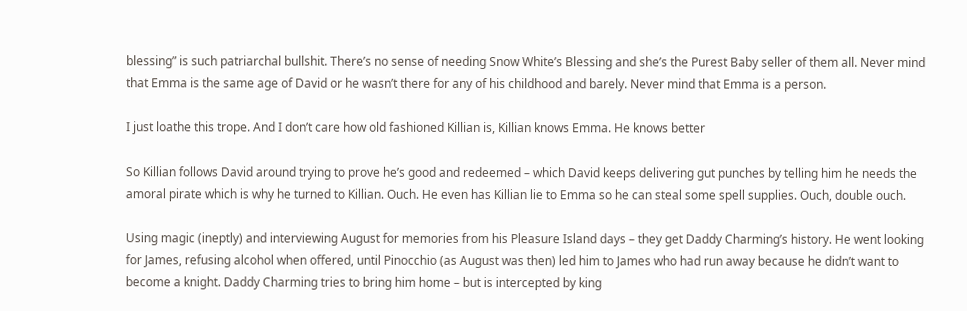blessing” is such patriarchal bullshit. There’s no sense of needing Snow White’s Blessing and she’s the Purest Baby seller of them all. Never mind that Emma is the same age of David or he wasn’t there for any of his childhood and barely. Never mind that Emma is a person.

I just loathe this trope. And I don’t care how old fashioned Killian is, Killian knows Emma. He knows better

So Killian follows David around trying to prove he’s good and redeemed – which David keeps delivering gut punches by telling him he needs the amoral pirate which is why he turned to Killian. Ouch. He even has Killian lie to Emma so he can steal some spell supplies. Ouch, double ouch.

Using magic (ineptly) and interviewing August for memories from his Pleasure Island days – they get Daddy Charming’s history. He went looking for James, refusing alcohol when offered, until Pinocchio (as August was then) led him to James who had run away because he didn’t want to become a knight. Daddy Charming tries to bring him home – but is intercepted by king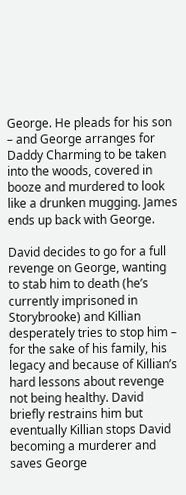George. He pleads for his son – and George arranges for Daddy Charming to be taken into the woods, covered in booze and murdered to look like a drunken mugging. James ends up back with George.

David decides to go for a full revenge on George, wanting to stab him to death (he’s currently imprisoned in Storybrooke) and Killian desperately tries to stop him – for the sake of his family, his legacy and because of Killian’s hard lessons about revenge not being healthy. David briefly restrains him but eventually Killian stops David becoming a murderer and saves George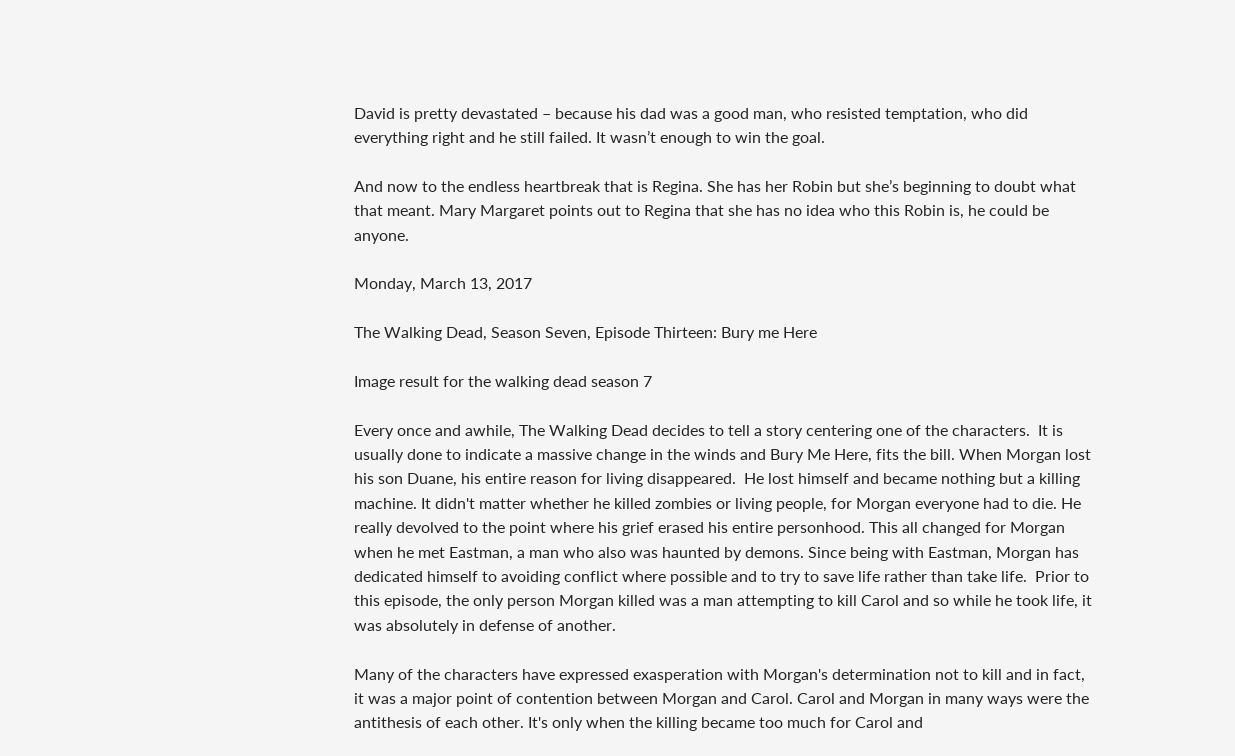David is pretty devastated – because his dad was a good man, who resisted temptation, who did everything right and he still failed. It wasn’t enough to win the goal.

And now to the endless heartbreak that is Regina. She has her Robin but she’s beginning to doubt what that meant. Mary Margaret points out to Regina that she has no idea who this Robin is, he could be anyone.

Monday, March 13, 2017

The Walking Dead, Season Seven, Episode Thirteen: Bury me Here

Image result for the walking dead season 7

Every once and awhile, The Walking Dead decides to tell a story centering one of the characters.  It is usually done to indicate a massive change in the winds and Bury Me Here, fits the bill. When Morgan lost his son Duane, his entire reason for living disappeared.  He lost himself and became nothing but a killing machine. It didn't matter whether he killed zombies or living people, for Morgan everyone had to die. He really devolved to the point where his grief erased his entire personhood. This all changed for Morgan when he met Eastman, a man who also was haunted by demons. Since being with Eastman, Morgan has dedicated himself to avoiding conflict where possible and to try to save life rather than take life.  Prior to this episode, the only person Morgan killed was a man attempting to kill Carol and so while he took life, it was absolutely in defense of another.

Many of the characters have expressed exasperation with Morgan's determination not to kill and in fact, it was a major point of contention between Morgan and Carol. Carol and Morgan in many ways were the antithesis of each other. It's only when the killing became too much for Carol and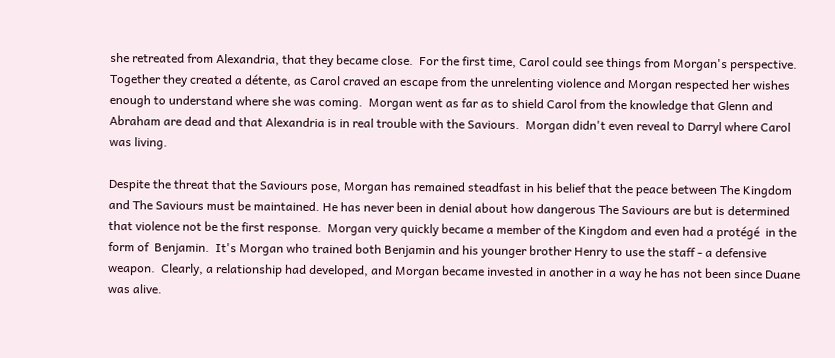she retreated from Alexandria, that they became close.  For the first time, Carol could see things from Morgan's perspective.  Together they created a détente, as Carol craved an escape from the unrelenting violence and Morgan respected her wishes enough to understand where she was coming.  Morgan went as far as to shield Carol from the knowledge that Glenn and Abraham are dead and that Alexandria is in real trouble with the Saviours.  Morgan didn't even reveal to Darryl where Carol was living.

Despite the threat that the Saviours pose, Morgan has remained steadfast in his belief that the peace between The Kingdom and The Saviours must be maintained. He has never been in denial about how dangerous The Saviours are but is determined that violence not be the first response.  Morgan very quickly became a member of the Kingdom and even had a protégé  in the form of  Benjamin.  It's Morgan who trained both Benjamin and his younger brother Henry to use the staff - a defensive weapon.  Clearly, a relationship had developed, and Morgan became invested in another in a way he has not been since Duane was alive.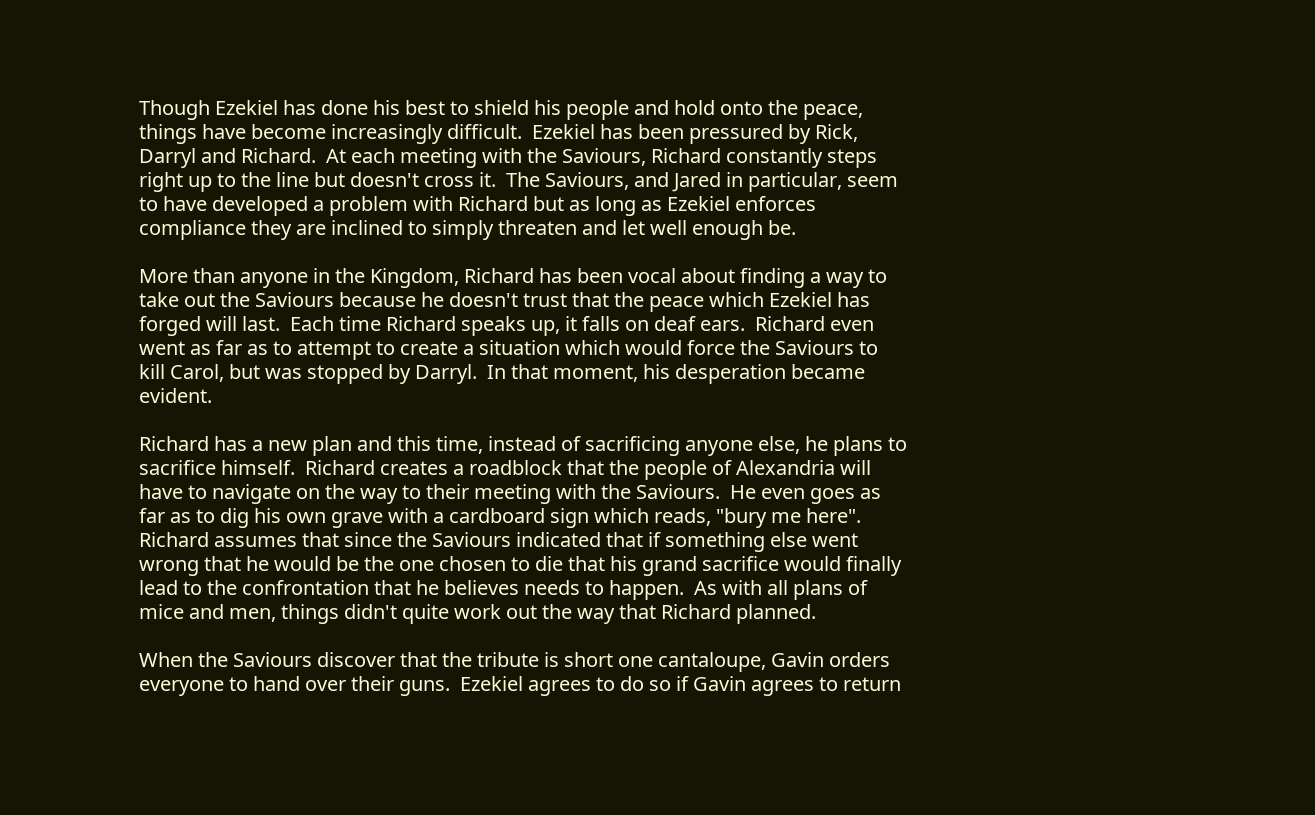Though Ezekiel has done his best to shield his people and hold onto the peace, things have become increasingly difficult.  Ezekiel has been pressured by Rick, Darryl and Richard.  At each meeting with the Saviours, Richard constantly steps right up to the line but doesn't cross it.  The Saviours, and Jared in particular, seem to have developed a problem with Richard but as long as Ezekiel enforces compliance they are inclined to simply threaten and let well enough be.

More than anyone in the Kingdom, Richard has been vocal about finding a way to take out the Saviours because he doesn't trust that the peace which Ezekiel has forged will last.  Each time Richard speaks up, it falls on deaf ears.  Richard even went as far as to attempt to create a situation which would force the Saviours to kill Carol, but was stopped by Darryl.  In that moment, his desperation became evident.

Richard has a new plan and this time, instead of sacrificing anyone else, he plans to sacrifice himself.  Richard creates a roadblock that the people of Alexandria will have to navigate on the way to their meeting with the Saviours.  He even goes as far as to dig his own grave with a cardboard sign which reads, "bury me here".  Richard assumes that since the Saviours indicated that if something else went wrong that he would be the one chosen to die that his grand sacrifice would finally lead to the confrontation that he believes needs to happen.  As with all plans of mice and men, things didn't quite work out the way that Richard planned.

When the Saviours discover that the tribute is short one cantaloupe, Gavin orders  everyone to hand over their guns.  Ezekiel agrees to do so if Gavin agrees to return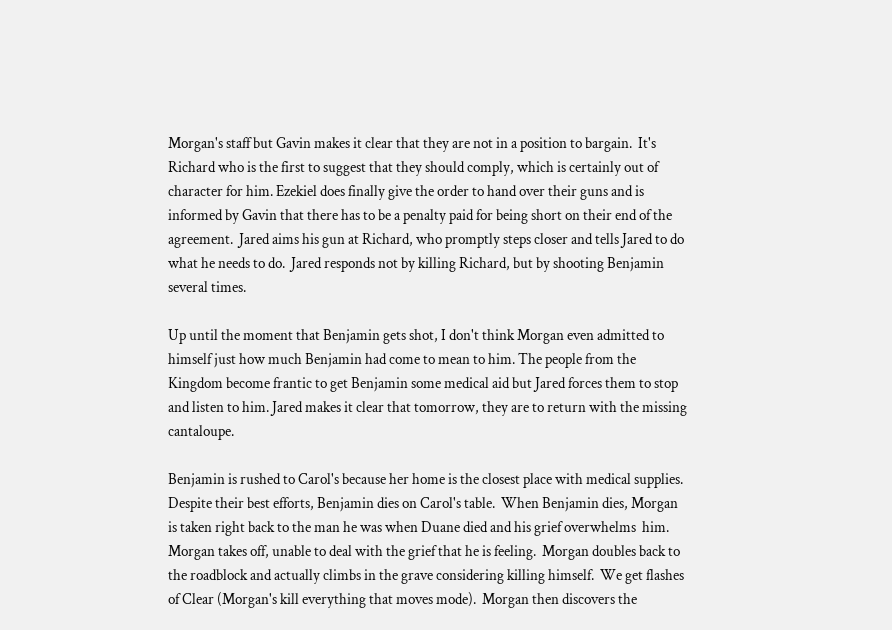Morgan's staff but Gavin makes it clear that they are not in a position to bargain.  It's Richard who is the first to suggest that they should comply, which is certainly out of character for him. Ezekiel does finally give the order to hand over their guns and is informed by Gavin that there has to be a penalty paid for being short on their end of the agreement.  Jared aims his gun at Richard, who promptly steps closer and tells Jared to do what he needs to do.  Jared responds not by killing Richard, but by shooting Benjamin several times.

Up until the moment that Benjamin gets shot, I don't think Morgan even admitted to himself just how much Benjamin had come to mean to him. The people from the Kingdom become frantic to get Benjamin some medical aid but Jared forces them to stop and listen to him. Jared makes it clear that tomorrow, they are to return with the missing cantaloupe.

Benjamin is rushed to Carol's because her home is the closest place with medical supplies. Despite their best efforts, Benjamin dies on Carol's table.  When Benjamin dies, Morgan is taken right back to the man he was when Duane died and his grief overwhelms  him. Morgan takes off, unable to deal with the grief that he is feeling.  Morgan doubles back to the roadblock and actually climbs in the grave considering killing himself.  We get flashes of Clear (Morgan's kill everything that moves mode).  Morgan then discovers the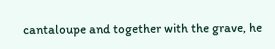cantaloupe and together with the grave, he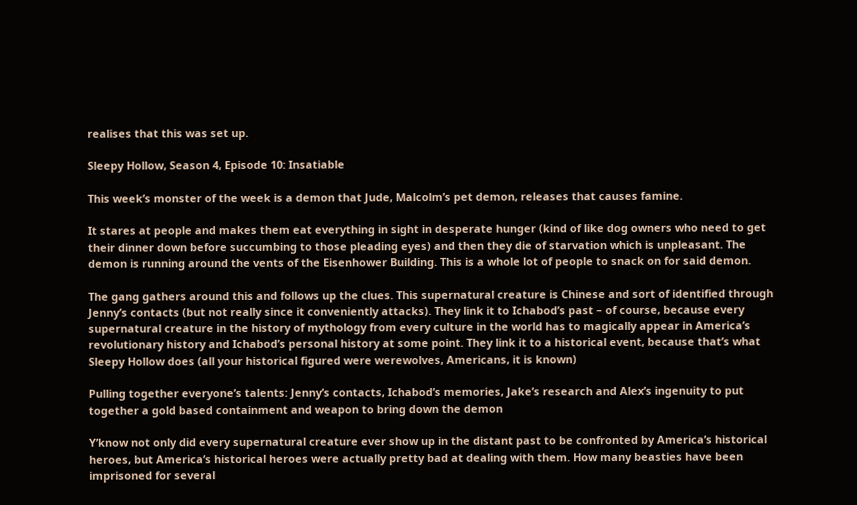realises that this was set up.

Sleepy Hollow, Season 4, Episode 10: Insatiable

This week’s monster of the week is a demon that Jude, Malcolm’s pet demon, releases that causes famine.

It stares at people and makes them eat everything in sight in desperate hunger (kind of like dog owners who need to get their dinner down before succumbing to those pleading eyes) and then they die of starvation which is unpleasant. The demon is running around the vents of the Eisenhower Building. This is a whole lot of people to snack on for said demon.

The gang gathers around this and follows up the clues. This supernatural creature is Chinese and sort of identified through Jenny’s contacts (but not really since it conveniently attacks). They link it to Ichabod’s past – of course, because every supernatural creature in the history of mythology from every culture in the world has to magically appear in America’s revolutionary history and Ichabod’s personal history at some point. They link it to a historical event, because that’s what Sleepy Hollow does (all your historical figured were werewolves, Americans, it is known)

Pulling together everyone’s talents: Jenny’s contacts, Ichabod’s memories, Jake’s research and Alex’s ingenuity to put together a gold based containment and weapon to bring down the demon

Y’know not only did every supernatural creature ever show up in the distant past to be confronted by America’s historical heroes, but America’s historical heroes were actually pretty bad at dealing with them. How many beasties have been imprisoned for several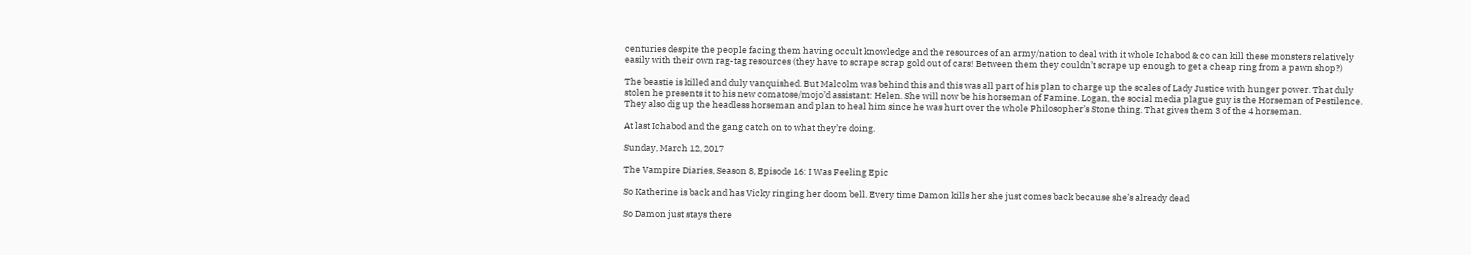centuries despite the people facing them having occult knowledge and the resources of an army/nation to deal with it whole Ichabod & co can kill these monsters relatively easily with their own rag-tag resources (they have to scrape scrap gold out of cars! Between them they couldn’t scrape up enough to get a cheap ring from a pawn shop?)

The beastie is killed and duly vanquished. But Malcolm was behind this and this was all part of his plan to charge up the scales of Lady Justice with hunger power. That duly stolen he presents it to his new comatose/mojo’d assistant: Helen. She will now be his horseman of Famine. Logan, the social media plague guy is the Horseman of Pestilence. They also dig up the headless horseman and plan to heal him since he was hurt over the whole Philosopher’s Stone thing. That gives them 3 of the 4 horseman.

At last Ichabod and the gang catch on to what they’re doing.

Sunday, March 12, 2017

The Vampire Diaries, Season 8, Episode 16: I Was Feeling Epic

So Katherine is back and has Vicky ringing her doom bell. Every time Damon kills her she just comes back because she’s already dead

So Damon just stays there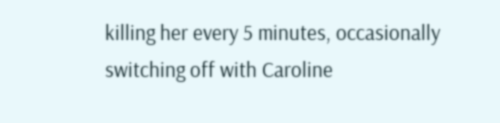killing her every 5 minutes, occasionally switching off with Caroline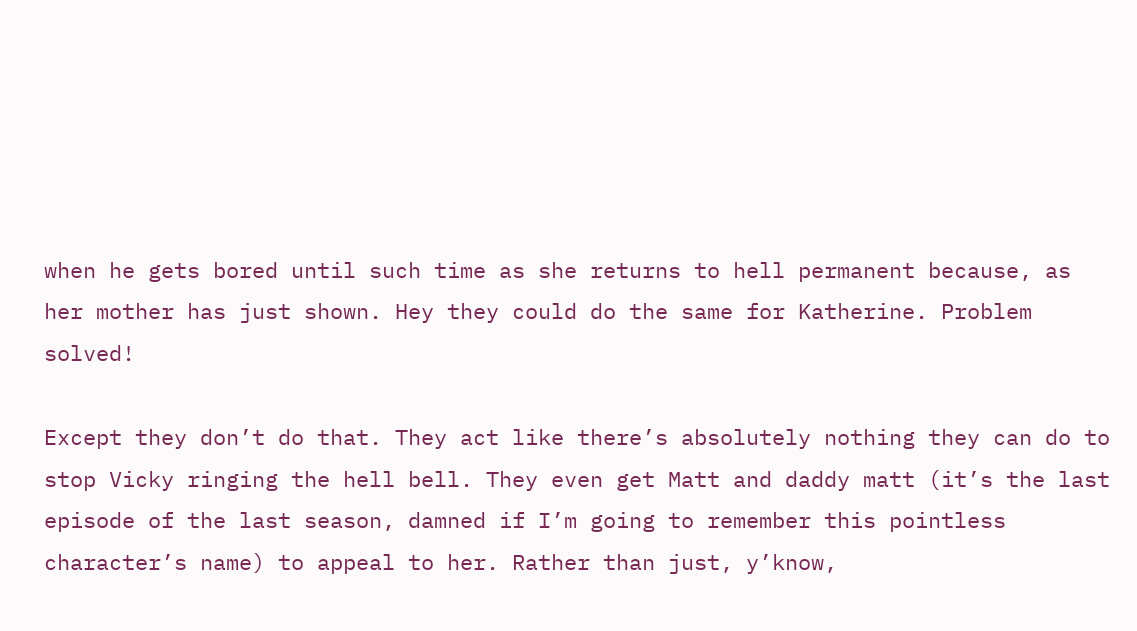when he gets bored until such time as she returns to hell permanent because, as her mother has just shown. Hey they could do the same for Katherine. Problem solved!

Except they don’t do that. They act like there’s absolutely nothing they can do to stop Vicky ringing the hell bell. They even get Matt and daddy matt (it’s the last episode of the last season, damned if I’m going to remember this pointless character’s name) to appeal to her. Rather than just, y’know,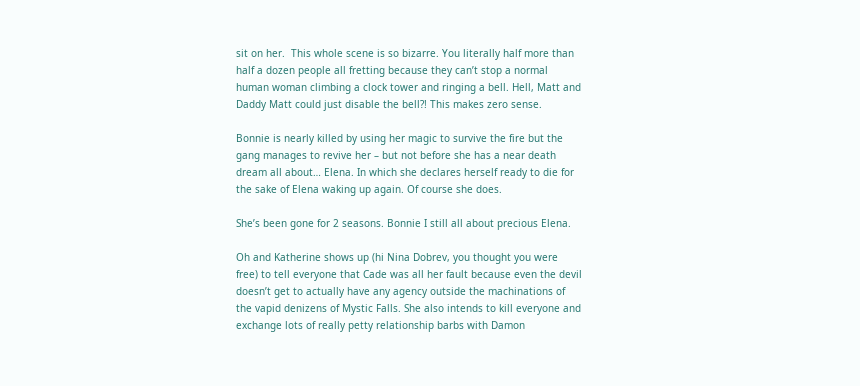sit on her.  This whole scene is so bizarre. You literally half more than half a dozen people all fretting because they can’t stop a normal human woman climbing a clock tower and ringing a bell. Hell, Matt and Daddy Matt could just disable the bell?! This makes zero sense.

Bonnie is nearly killed by using her magic to survive the fire but the gang manages to revive her – but not before she has a near death dream all about… Elena. In which she declares herself ready to die for the sake of Elena waking up again. Of course she does.

She’s been gone for 2 seasons. Bonnie I still all about precious Elena.

Oh and Katherine shows up (hi Nina Dobrev, you thought you were free) to tell everyone that Cade was all her fault because even the devil doesn’t get to actually have any agency outside the machinations of the vapid denizens of Mystic Falls. She also intends to kill everyone and exchange lots of really petty relationship barbs with Damon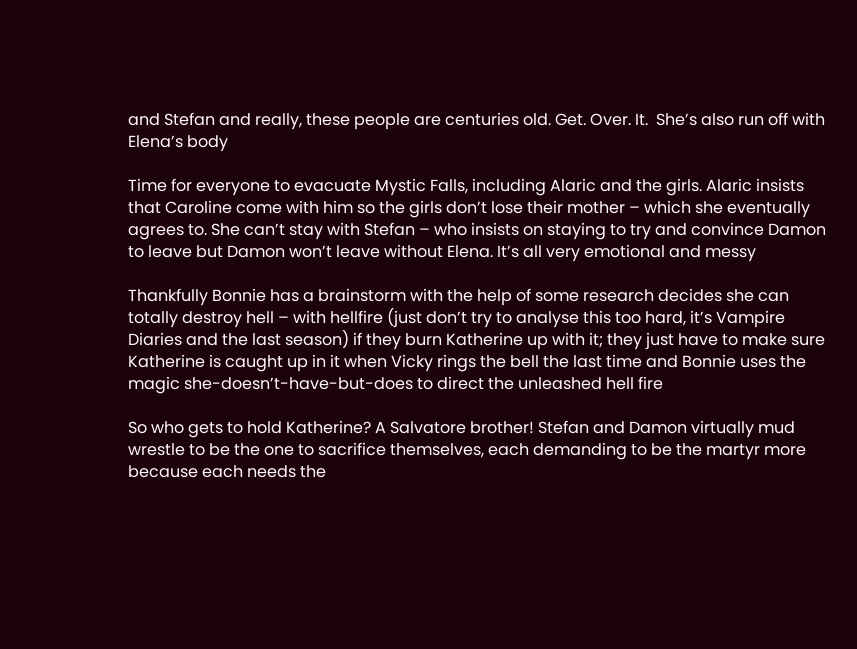and Stefan and really, these people are centuries old. Get. Over. It.  She’s also run off with Elena’s body

Time for everyone to evacuate Mystic Falls, including Alaric and the girls. Alaric insists that Caroline come with him so the girls don’t lose their mother – which she eventually agrees to. She can’t stay with Stefan – who insists on staying to try and convince Damon to leave but Damon won’t leave without Elena. It’s all very emotional and messy

Thankfully Bonnie has a brainstorm with the help of some research decides she can totally destroy hell – with hellfire (just don’t try to analyse this too hard, it’s Vampire Diaries and the last season) if they burn Katherine up with it; they just have to make sure Katherine is caught up in it when Vicky rings the bell the last time and Bonnie uses the magic she-doesn’t-have-but-does to direct the unleashed hell fire

So who gets to hold Katherine? A Salvatore brother! Stefan and Damon virtually mud wrestle to be the one to sacrifice themselves, each demanding to be the martyr more because each needs the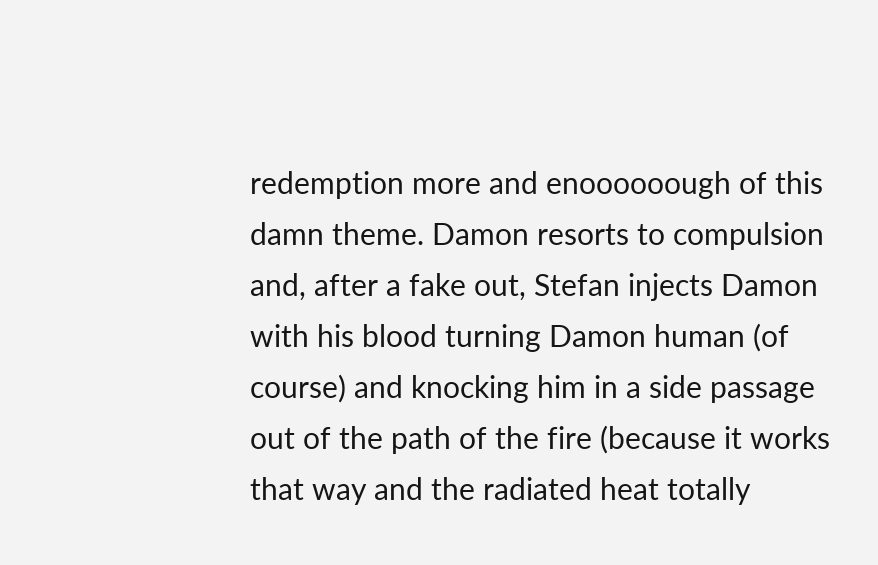redemption more and enoooooough of this damn theme. Damon resorts to compulsion and, after a fake out, Stefan injects Damon with his blood turning Damon human (of course) and knocking him in a side passage out of the path of the fire (because it works that way and the radiated heat totally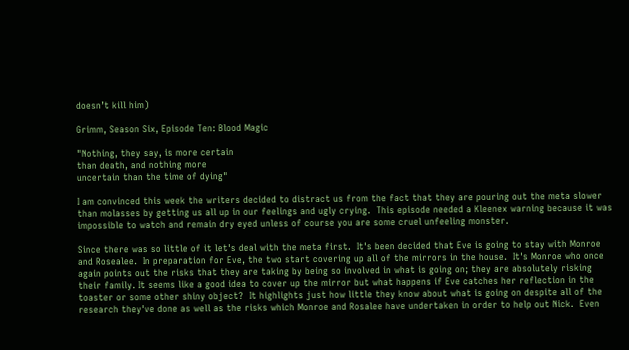doesn’t kill him)

Grimm, Season Six, Episode Ten: Blood Magic

"Nothing, they say, is more certain
than death, and nothing more
uncertain than the time of dying"

I am convinced this week the writers decided to distract us from the fact that they are pouring out the meta slower than molasses by getting us all up in our feelings and ugly crying.  This episode needed a Kleenex warning because it was impossible to watch and remain dry eyed unless of course you are some cruel unfeeling monster.

Since there was so little of it let's deal with the meta first.  It's been decided that Eve is going to stay with Monroe and Rosealee.  In preparation for Eve, the two start covering up all of the mirrors in the house.  It's Monroe who once again points out the risks that they are taking by being so involved in what is going on; they are absolutely risking their family. It seems like a good idea to cover up the mirror but what happens if Eve catches her reflection in the toaster or some other shiny object?  It highlights just how little they know about what is going on despite all of the research they've done as well as the risks which Monroe and Rosalee have undertaken in order to help out Nick.  Even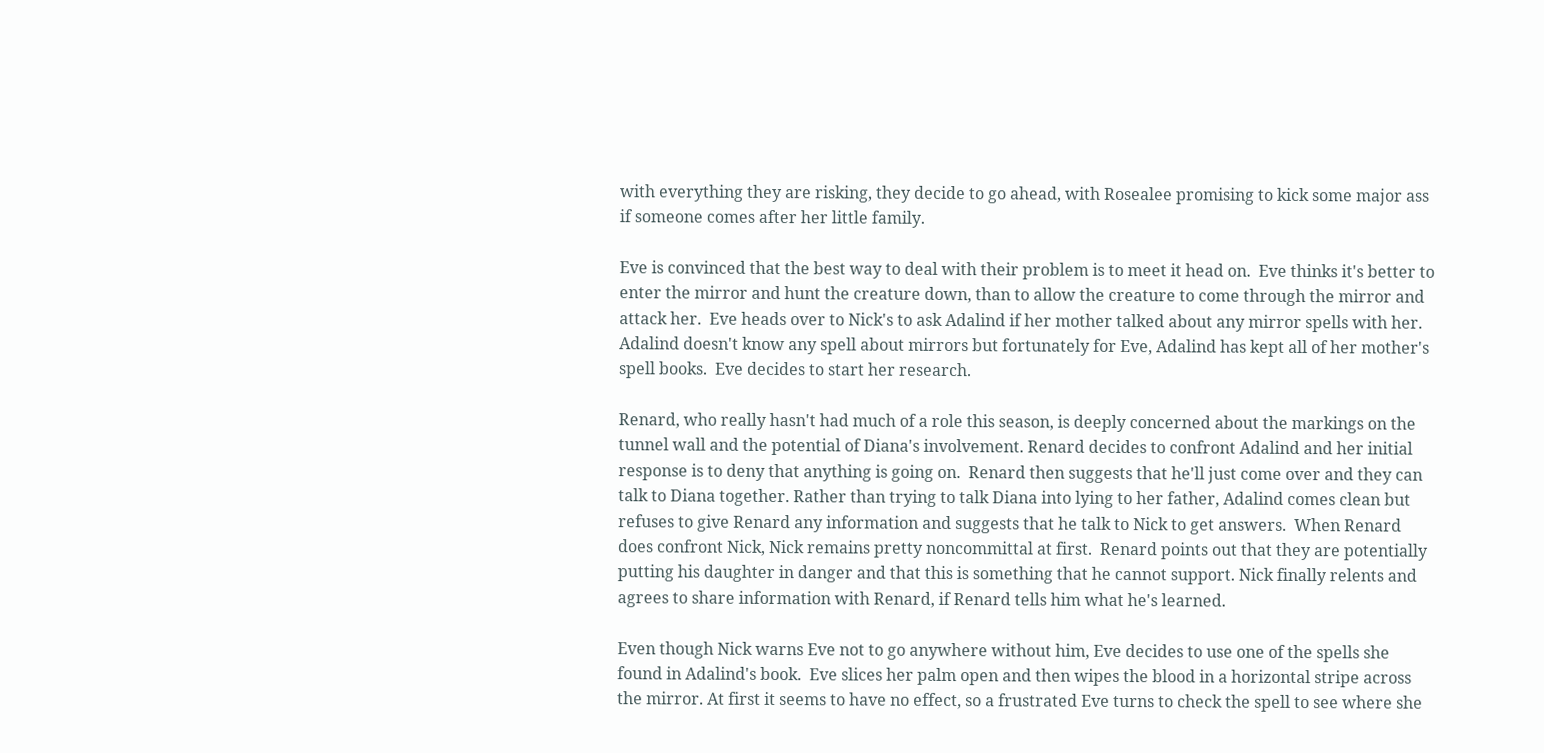with everything they are risking, they decide to go ahead, with Rosealee promising to kick some major ass if someone comes after her little family.

Eve is convinced that the best way to deal with their problem is to meet it head on.  Eve thinks it's better to enter the mirror and hunt the creature down, than to allow the creature to come through the mirror and attack her.  Eve heads over to Nick's to ask Adalind if her mother talked about any mirror spells with her. Adalind doesn't know any spell about mirrors but fortunately for Eve, Adalind has kept all of her mother's spell books.  Eve decides to start her research.

Renard, who really hasn't had much of a role this season, is deeply concerned about the markings on the tunnel wall and the potential of Diana's involvement. Renard decides to confront Adalind and her initial response is to deny that anything is going on.  Renard then suggests that he'll just come over and they can talk to Diana together. Rather than trying to talk Diana into lying to her father, Adalind comes clean but refuses to give Renard any information and suggests that he talk to Nick to get answers.  When Renard does confront Nick, Nick remains pretty noncommittal at first.  Renard points out that they are potentially putting his daughter in danger and that this is something that he cannot support. Nick finally relents and agrees to share information with Renard, if Renard tells him what he's learned.

Even though Nick warns Eve not to go anywhere without him, Eve decides to use one of the spells she found in Adalind's book.  Eve slices her palm open and then wipes the blood in a horizontal stripe across the mirror. At first it seems to have no effect, so a frustrated Eve turns to check the spell to see where she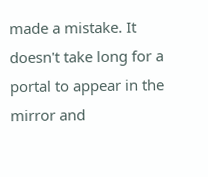made a mistake. It doesn't take long for a portal to appear in the mirror and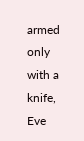armed only with a knife, Eve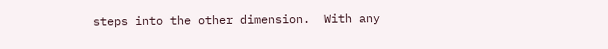steps into the other dimension.  With any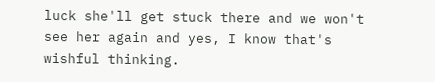luck she'll get stuck there and we won't see her again and yes, I know that's wishful thinking.